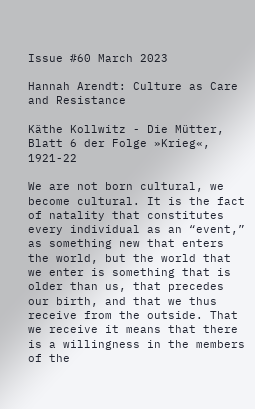Issue #60 March 2023

Hannah Arendt: Culture as Care and Resistance

Käthe Kollwitz - Die Mütter, Blatt 6 der Folge »Krieg«, 1921-22

We are not born cultural, we become cultural. It is the fact of natality that constitutes every individual as an “event,” as something new that enters the world, but the world that we enter is something that is older than us, that precedes our birth, and that we thus receive from the outside. That we receive it means that there is a willingness in the members of the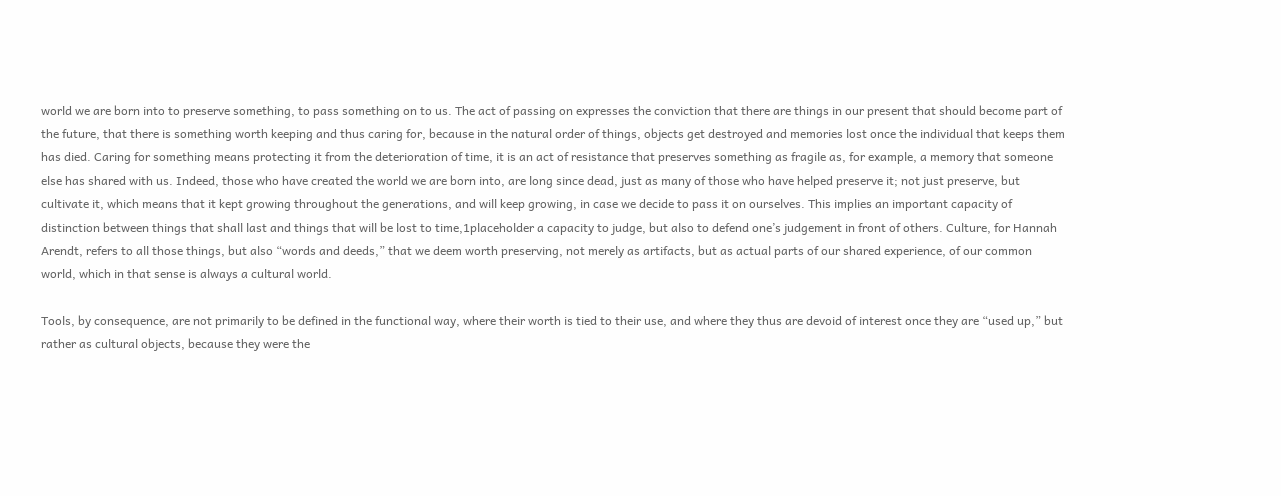world we are born into to preserve something, to pass something on to us. The act of passing on expresses the conviction that there are things in our present that should become part of the future, that there is something worth keeping and thus caring for, because in the natural order of things, objects get destroyed and memories lost once the individual that keeps them has died. Caring for something means protecting it from the deterioration of time, it is an act of resistance that preserves something as fragile as, for example, a memory that someone else has shared with us. Indeed, those who have created the world we are born into, are long since dead, just as many of those who have helped preserve it; not just preserve, but cultivate it, which means that it kept growing throughout the generations, and will keep growing, in case we decide to pass it on ourselves. This implies an important capacity of distinction between things that shall last and things that will be lost to time,1placeholder a capacity to judge, but also to defend one’s judgement in front of others. Culture, for Hannah Arendt, refers to all those things, but also “words and deeds,” that we deem worth preserving, not merely as artifacts, but as actual parts of our shared experience, of our common world, which in that sense is always a cultural world.

Tools, by consequence, are not primarily to be defined in the functional way, where their worth is tied to their use, and where they thus are devoid of interest once they are “used up,” but rather as cultural objects, because they were the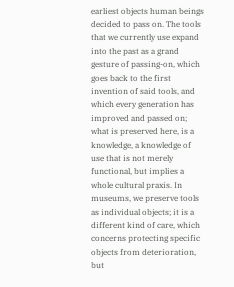earliest objects human beings decided to pass on. The tools that we currently use expand into the past as a grand gesture of passing-on, which goes back to the first invention of said tools, and which every generation has improved and passed on; what is preserved here, is a knowledge, a knowledge of use that is not merely functional, but implies a whole cultural praxis. In museums, we preserve tools as individual objects; it is a different kind of care, which concerns protecting specific objects from deterioration, but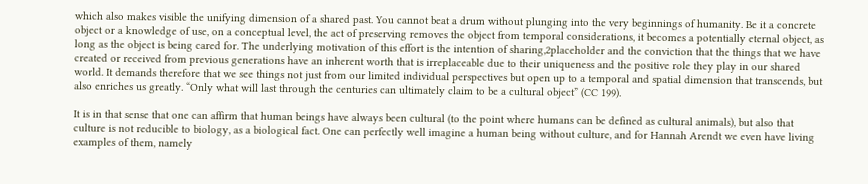which also makes visible the unifying dimension of a shared past. You cannot beat a drum without plunging into the very beginnings of humanity. Be it a concrete object or a knowledge of use, on a conceptual level, the act of preserving removes the object from temporal considerations, it becomes a potentially eternal object, as long as the object is being cared for. The underlying motivation of this effort is the intention of sharing,2placeholder and the conviction that the things that we have created or received from previous generations have an inherent worth that is irreplaceable due to their uniqueness and the positive role they play in our shared world. It demands therefore that we see things not just from our limited individual perspectives but open up to a temporal and spatial dimension that transcends, but also enriches us greatly. “Only what will last through the centuries can ultimately claim to be a cultural object” (CC 199).

It is in that sense that one can affirm that human beings have always been cultural (to the point where humans can be defined as cultural animals), but also that culture is not reducible to biology, as a biological fact. One can perfectly well imagine a human being without culture, and for Hannah Arendt we even have living examples of them, namely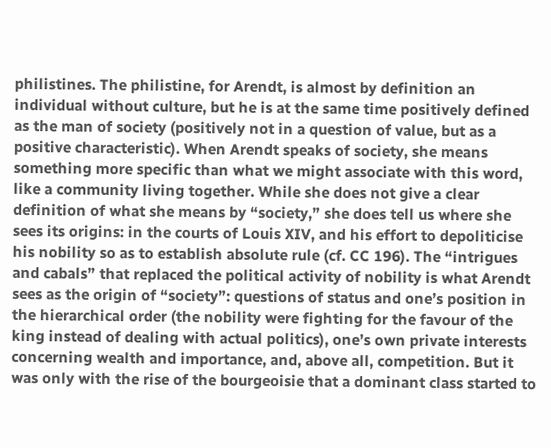philistines. The philistine, for Arendt, is almost by definition an individual without culture, but he is at the same time positively defined as the man of society (positively not in a question of value, but as a positive characteristic). When Arendt speaks of society, she means something more specific than what we might associate with this word, like a community living together. While she does not give a clear definition of what she means by “society,” she does tell us where she sees its origins: in the courts of Louis XIV, and his effort to depoliticise his nobility so as to establish absolute rule (cf. CC 196). The “intrigues and cabals” that replaced the political activity of nobility is what Arendt sees as the origin of “society”: questions of status and one’s position in the hierarchical order (the nobility were fighting for the favour of the king instead of dealing with actual politics), one’s own private interests concerning wealth and importance, and, above all, competition. But it was only with the rise of the bourgeoisie that a dominant class started to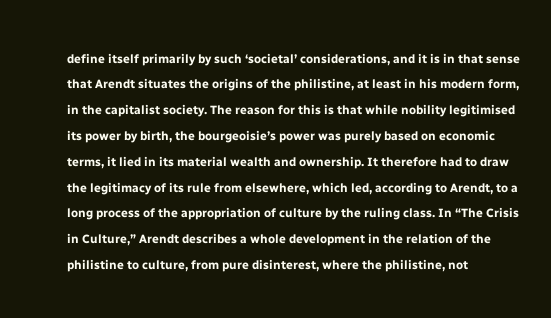define itself primarily by such ‘societal’ considerations, and it is in that sense that Arendt situates the origins of the philistine, at least in his modern form, in the capitalist society. The reason for this is that while nobility legitimised its power by birth, the bourgeoisie’s power was purely based on economic terms, it lied in its material wealth and ownership. It therefore had to draw the legitimacy of its rule from elsewhere, which led, according to Arendt, to a long process of the appropriation of culture by the ruling class. In “The Crisis in Culture,” Arendt describes a whole development in the relation of the philistine to culture, from pure disinterest, where the philistine, not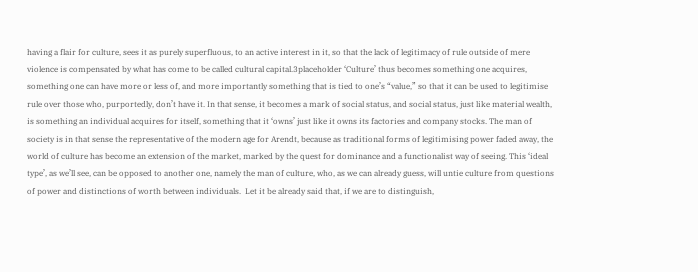having a flair for culture, sees it as purely superfluous, to an active interest in it, so that the lack of legitimacy of rule outside of mere violence is compensated by what has come to be called cultural capital.3placeholder ‘Culture’ thus becomes something one acquires, something one can have more or less of, and more importantly something that is tied to one’s “value,” so that it can be used to legitimise rule over those who, purportedly, don’t have it. In that sense, it becomes a mark of social status, and social status, just like material wealth, is something an individual acquires for itself, something that it ‘owns’ just like it owns its factories and company stocks. The man of society is in that sense the representative of the modern age for Arendt, because as traditional forms of legitimising power faded away, the world of culture has become an extension of the market, marked by the quest for dominance and a functionalist way of seeing. This ‘ideal type’, as we’ll see, can be opposed to another one, namely the man of culture, who, as we can already guess, will untie culture from questions of power and distinctions of worth between individuals.  Let it be already said that, if we are to distinguish,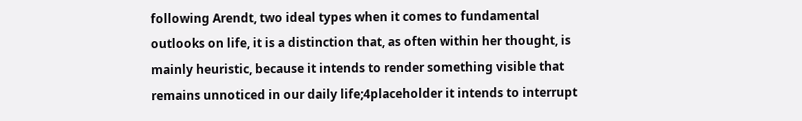following Arendt, two ideal types when it comes to fundamental outlooks on life, it is a distinction that, as often within her thought, is mainly heuristic, because it intends to render something visible that remains unnoticed in our daily life;4placeholder it intends to interrupt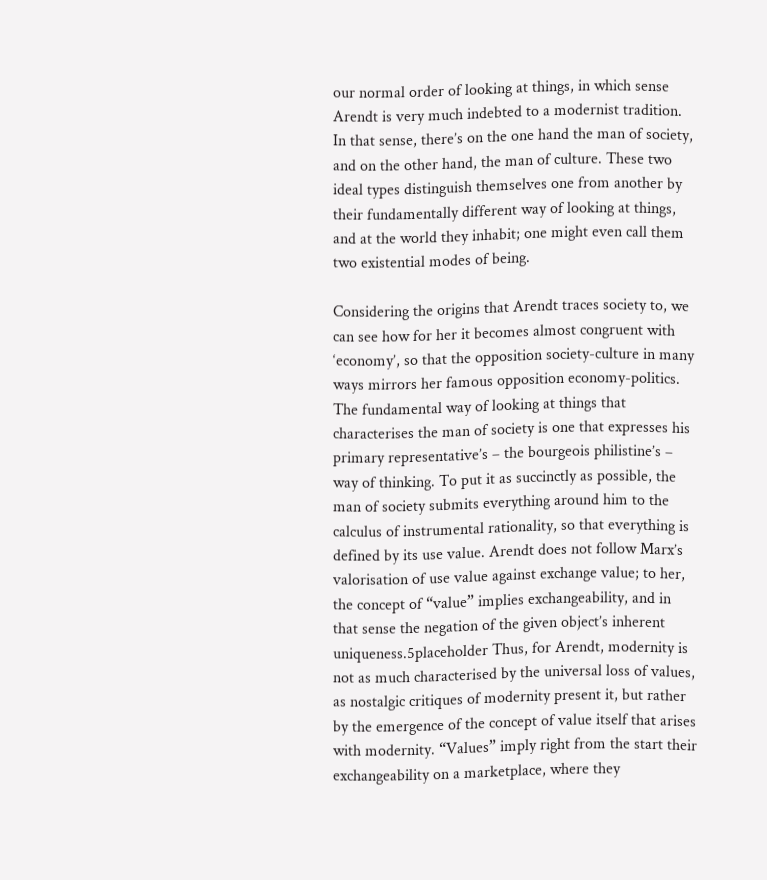our normal order of looking at things, in which sense Arendt is very much indebted to a modernist tradition. In that sense, there’s on the one hand the man of society, and on the other hand, the man of culture. These two ideal types distinguish themselves one from another by their fundamentally different way of looking at things, and at the world they inhabit; one might even call them two existential modes of being.

Considering the origins that Arendt traces society to, we can see how for her it becomes almost congruent with ‘economy’, so that the opposition society-culture in many ways mirrors her famous opposition economy-politics. The fundamental way of looking at things that characterises the man of society is one that expresses his primary representative’s – the bourgeois philistine’s – way of thinking. To put it as succinctly as possible, the man of society submits everything around him to the calculus of instrumental rationality, so that everything is defined by its use value. Arendt does not follow Marx’s valorisation of use value against exchange value; to her, the concept of “value” implies exchangeability, and in that sense the negation of the given object’s inherent uniqueness.5placeholder Thus, for Arendt, modernity is not as much characterised by the universal loss of values, as nostalgic critiques of modernity present it, but rather by the emergence of the concept of value itself that arises with modernity. “Values” imply right from the start their exchangeability on a marketplace, where they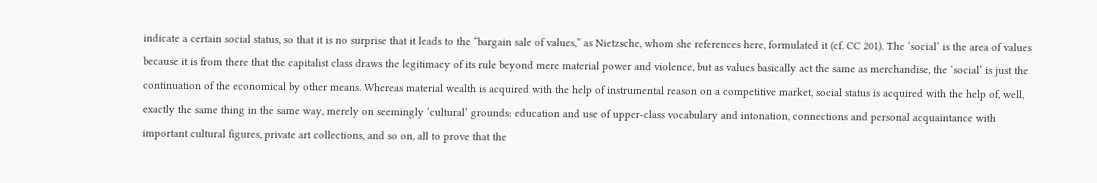indicate a certain social status, so that it is no surprise that it leads to the “bargain sale of values,” as Nietzsche, whom she references here, formulated it (cf. CC 201). The ‘social’ is the area of values because it is from there that the capitalist class draws the legitimacy of its rule beyond mere material power and violence, but as values basically act the same as merchandise, the ‘social’ is just the continuation of the economical by other means. Whereas material wealth is acquired with the help of instrumental reason on a competitive market, social status is acquired with the help of, well, exactly the same thing in the same way, merely on seemingly ‘cultural’ grounds: education and use of upper-class vocabulary and intonation, connections and personal acquaintance with important cultural figures, private art collections, and so on, all to prove that the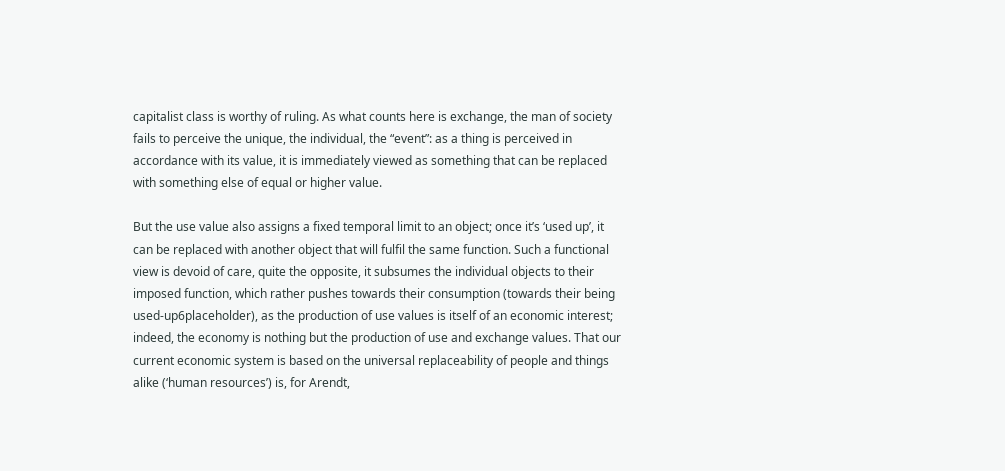capitalist class is worthy of ruling. As what counts here is exchange, the man of society fails to perceive the unique, the individual, the “event”: as a thing is perceived in accordance with its value, it is immediately viewed as something that can be replaced with something else of equal or higher value.

But the use value also assigns a fixed temporal limit to an object; once it’s ‘used up’, it can be replaced with another object that will fulfil the same function. Such a functional view is devoid of care, quite the opposite, it subsumes the individual objects to their imposed function, which rather pushes towards their consumption (towards their being used-up6placeholder), as the production of use values is itself of an economic interest; indeed, the economy is nothing but the production of use and exchange values. That our current economic system is based on the universal replaceability of people and things alike (‘human resources’) is, for Arendt,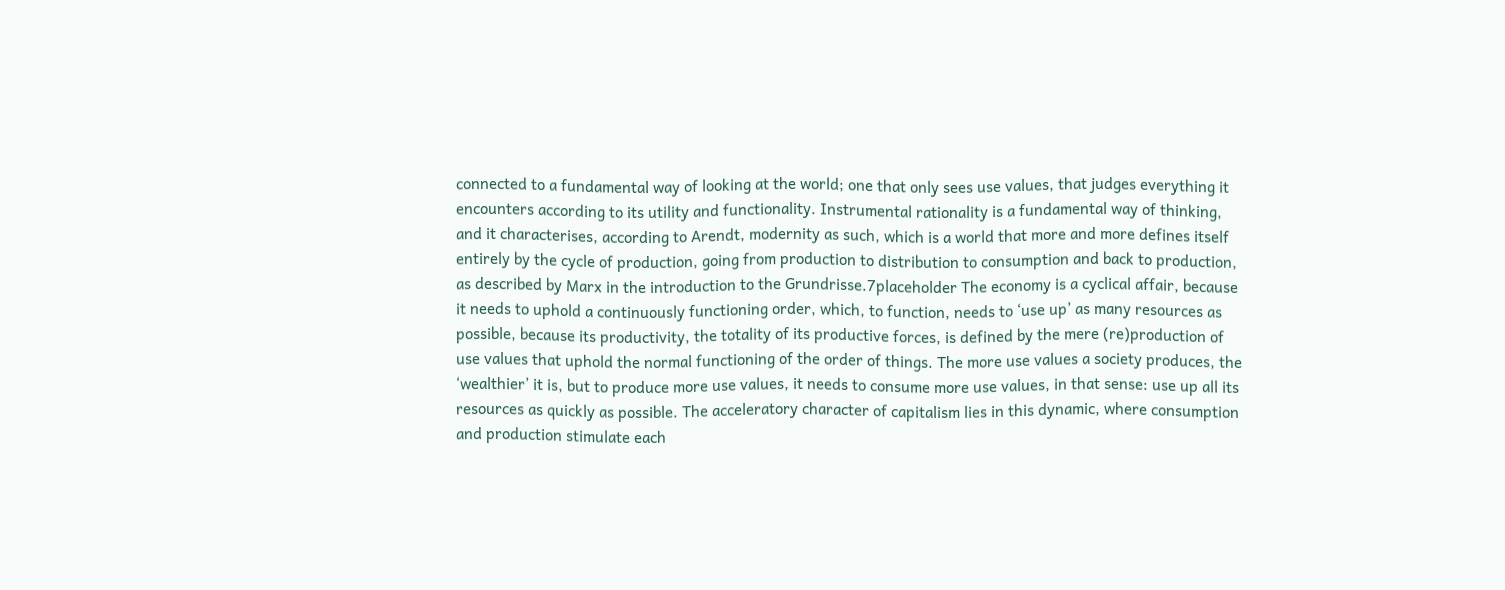connected to a fundamental way of looking at the world; one that only sees use values, that judges everything it encounters according to its utility and functionality. Instrumental rationality is a fundamental way of thinking, and it characterises, according to Arendt, modernity as such, which is a world that more and more defines itself entirely by the cycle of production, going from production to distribution to consumption and back to production, as described by Marx in the introduction to the Grundrisse.7placeholder The economy is a cyclical affair, because it needs to uphold a continuously functioning order, which, to function, needs to ‘use up’ as many resources as possible, because its productivity, the totality of its productive forces, is defined by the mere (re)production of use values that uphold the normal functioning of the order of things. The more use values a society produces, the ‘wealthier’ it is, but to produce more use values, it needs to consume more use values, in that sense: use up all its resources as quickly as possible. The acceleratory character of capitalism lies in this dynamic, where consumption and production stimulate each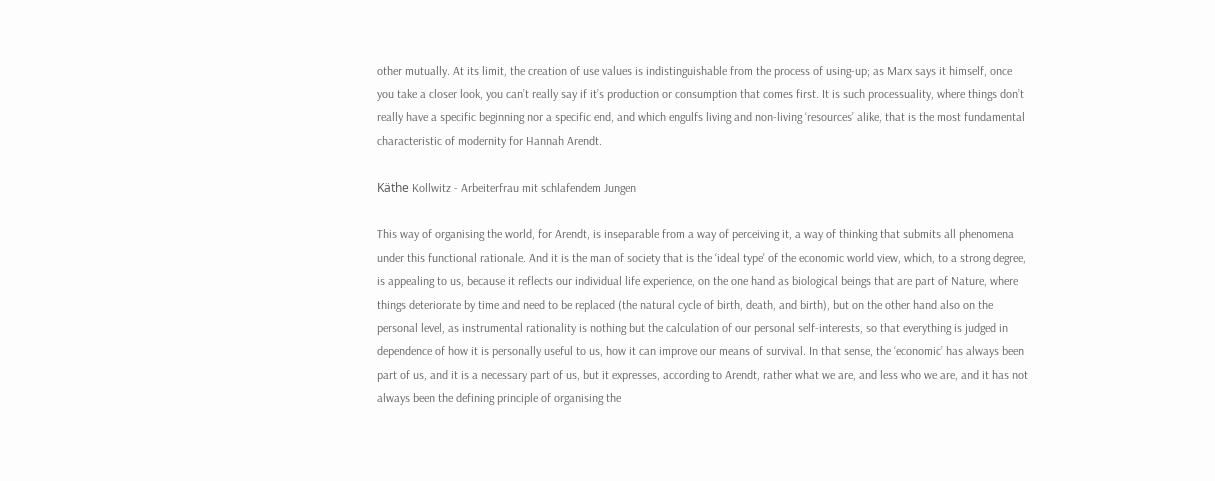other mutually. At its limit, the creation of use values is indistinguishable from the process of using-up; as Marx says it himself, once you take a closer look, you can’t really say if it’s production or consumption that comes first. It is such processuality, where things don’t really have a specific beginning nor a specific end, and which engulfs living and non-living ‘resources’ alike, that is the most fundamental characteristic of modernity for Hannah Arendt.

Käthe Kollwitz - Arbeiterfrau mit schlafendem Jungen

This way of organising the world, for Arendt, is inseparable from a way of perceiving it, a way of thinking that submits all phenomena under this functional rationale. And it is the man of society that is the ‘ideal type’ of the economic world view, which, to a strong degree, is appealing to us, because it reflects our individual life experience, on the one hand as biological beings that are part of Nature, where things deteriorate by time and need to be replaced (the natural cycle of birth, death, and birth), but on the other hand also on the personal level, as instrumental rationality is nothing but the calculation of our personal self-interests, so that everything is judged in dependence of how it is personally useful to us, how it can improve our means of survival. In that sense, the ‘economic’ has always been part of us, and it is a necessary part of us, but it expresses, according to Arendt, rather what we are, and less who we are, and it has not always been the defining principle of organising the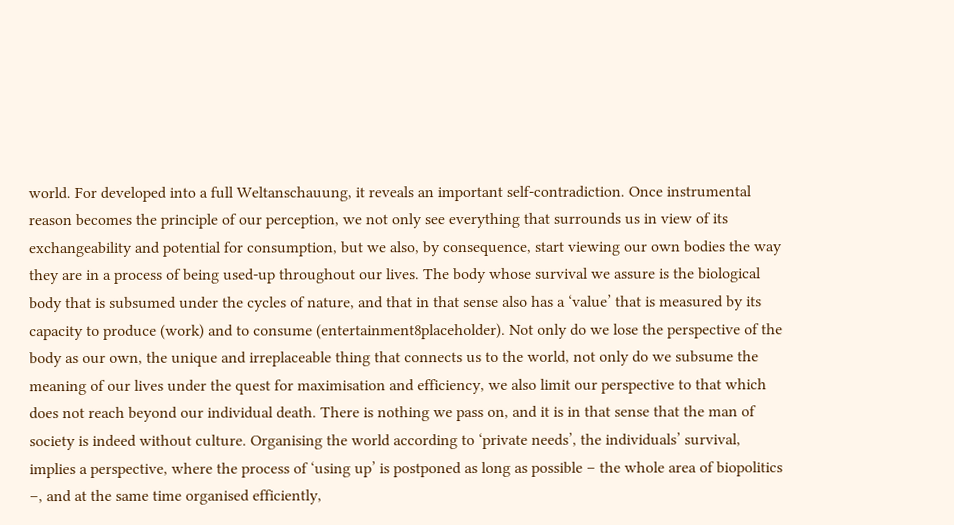world. For developed into a full Weltanschauung, it reveals an important self-contradiction. Once instrumental reason becomes the principle of our perception, we not only see everything that surrounds us in view of its exchangeability and potential for consumption, but we also, by consequence, start viewing our own bodies the way they are in a process of being used-up throughout our lives. The body whose survival we assure is the biological body that is subsumed under the cycles of nature, and that in that sense also has a ‘value’ that is measured by its capacity to produce (work) and to consume (entertainment8placeholder). Not only do we lose the perspective of the body as our own, the unique and irreplaceable thing that connects us to the world, not only do we subsume the meaning of our lives under the quest for maximisation and efficiency, we also limit our perspective to that which does not reach beyond our individual death. There is nothing we pass on, and it is in that sense that the man of society is indeed without culture. Organising the world according to ‘private needs’, the individuals’ survival, implies a perspective, where the process of ‘using up’ is postponed as long as possible – the whole area of biopolitics –, and at the same time organised efficiently,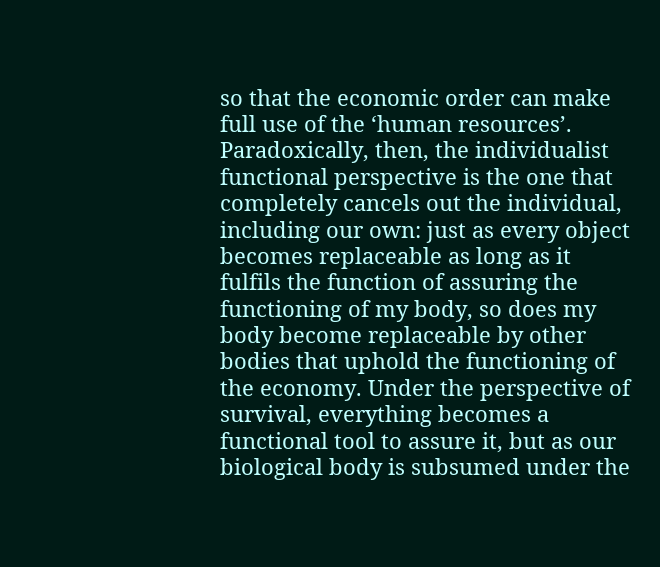so that the economic order can make full use of the ‘human resources’. Paradoxically, then, the individualist functional perspective is the one that completely cancels out the individual, including our own: just as every object becomes replaceable as long as it fulfils the function of assuring the functioning of my body, so does my body become replaceable by other bodies that uphold the functioning of the economy. Under the perspective of survival, everything becomes a functional tool to assure it, but as our biological body is subsumed under the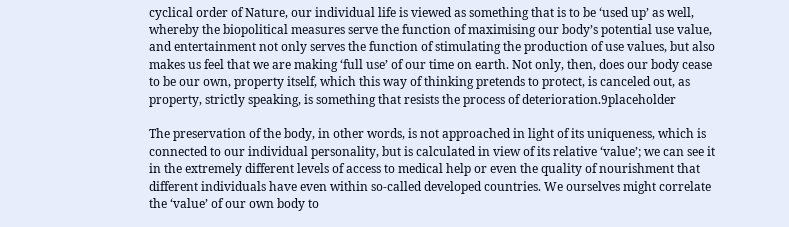cyclical order of Nature, our individual life is viewed as something that is to be ‘used up’ as well, whereby the biopolitical measures serve the function of maximising our body’s potential use value, and entertainment not only serves the function of stimulating the production of use values, but also makes us feel that we are making ‘full use’ of our time on earth. Not only, then, does our body cease to be our own, property itself, which this way of thinking pretends to protect, is canceled out, as property, strictly speaking, is something that resists the process of deterioration.9placeholder

The preservation of the body, in other words, is not approached in light of its uniqueness, which is connected to our individual personality, but is calculated in view of its relative ‘value’; we can see it in the extremely different levels of access to medical help or even the quality of nourishment that different individuals have even within so-called developed countries. We ourselves might correlate the ‘value’ of our own body to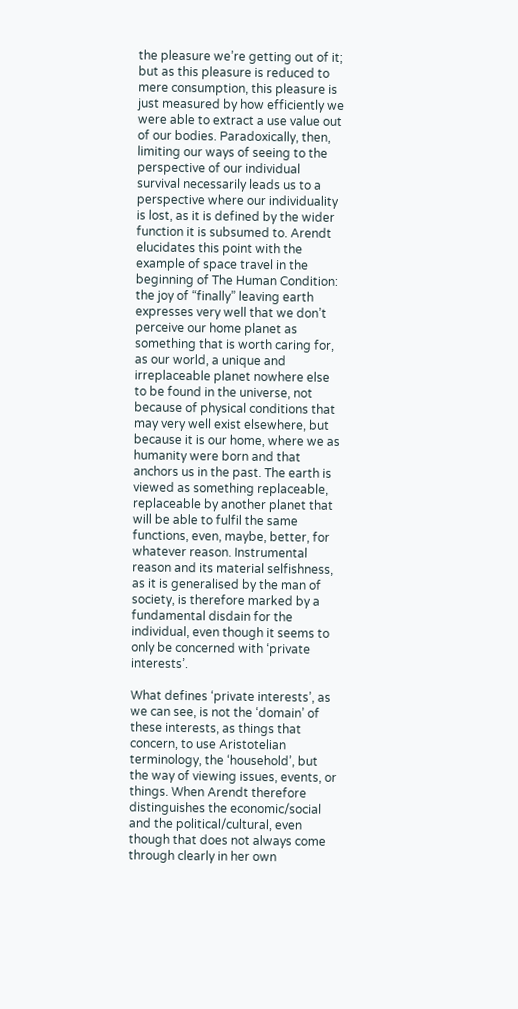the pleasure we’re getting out of it; but as this pleasure is reduced to mere consumption, this pleasure is just measured by how efficiently we were able to extract a use value out of our bodies. Paradoxically, then, limiting our ways of seeing to the perspective of our individual survival necessarily leads us to a perspective where our individuality is lost, as it is defined by the wider function it is subsumed to. Arendt elucidates this point with the example of space travel in the beginning of The Human Condition: the joy of “finally” leaving earth expresses very well that we don’t perceive our home planet as something that is worth caring for, as our world, a unique and irreplaceable planet nowhere else to be found in the universe, not because of physical conditions that may very well exist elsewhere, but because it is our home, where we as humanity were born and that anchors us in the past. The earth is viewed as something replaceable, replaceable by another planet that will be able to fulfil the same functions, even, maybe, better, for whatever reason. Instrumental reason and its material selfishness, as it is generalised by the man of society, is therefore marked by a fundamental disdain for the individual, even though it seems to only be concerned with ‘private interests’.

What defines ‘private interests’, as we can see, is not the ‘domain’ of these interests, as things that concern, to use Aristotelian terminology, the ‘household’, but the way of viewing issues, events, or things. When Arendt therefore distinguishes the economic/social and the political/cultural, even though that does not always come through clearly in her own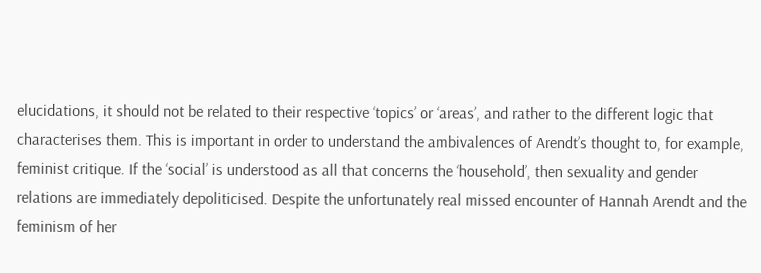elucidations, it should not be related to their respective ‘topics’ or ‘areas’, and rather to the different logic that characterises them. This is important in order to understand the ambivalences of Arendt’s thought to, for example, feminist critique. If the ‘social’ is understood as all that concerns the ‘household’, then sexuality and gender relations are immediately depoliticised. Despite the unfortunately real missed encounter of Hannah Arendt and the feminism of her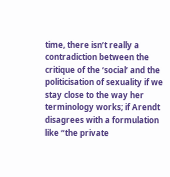time, there isn’t really a contradiction between the critique of the ‘social’ and the politicisation of sexuality if we stay close to the way her terminology works; if Arendt disagrees with a formulation like “the private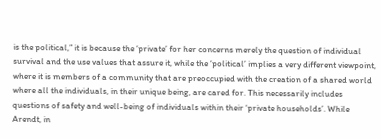is the political,” it is because the ‘private’ for her concerns merely the question of individual survival and the use values that assure it, while the ‘political’ implies a very different viewpoint, where it is members of a community that are preoccupied with the creation of a shared world where all the individuals, in their unique being, are cared for. This necessarily includes questions of safety and well-being of individuals within their ‘private households’. While Arendt, in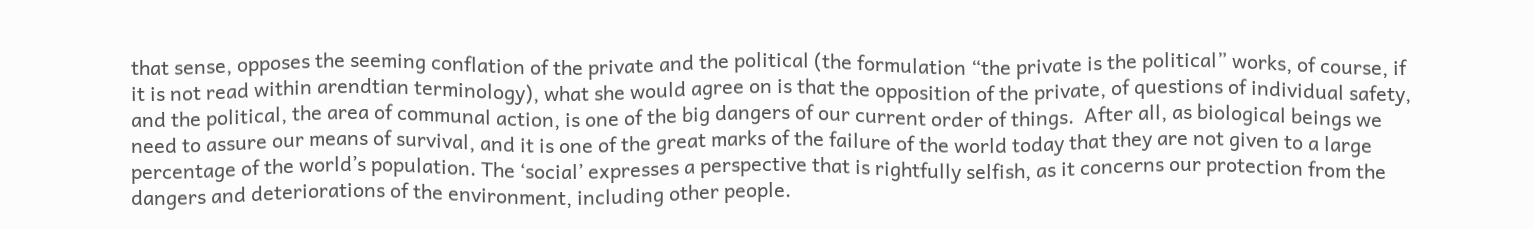that sense, opposes the seeming conflation of the private and the political (the formulation “the private is the political” works, of course, if it is not read within arendtian terminology), what she would agree on is that the opposition of the private, of questions of individual safety, and the political, the area of communal action, is one of the big dangers of our current order of things.  After all, as biological beings we need to assure our means of survival, and it is one of the great marks of the failure of the world today that they are not given to a large percentage of the world’s population. The ‘social’ expresses a perspective that is rightfully selfish, as it concerns our protection from the dangers and deteriorations of the environment, including other people.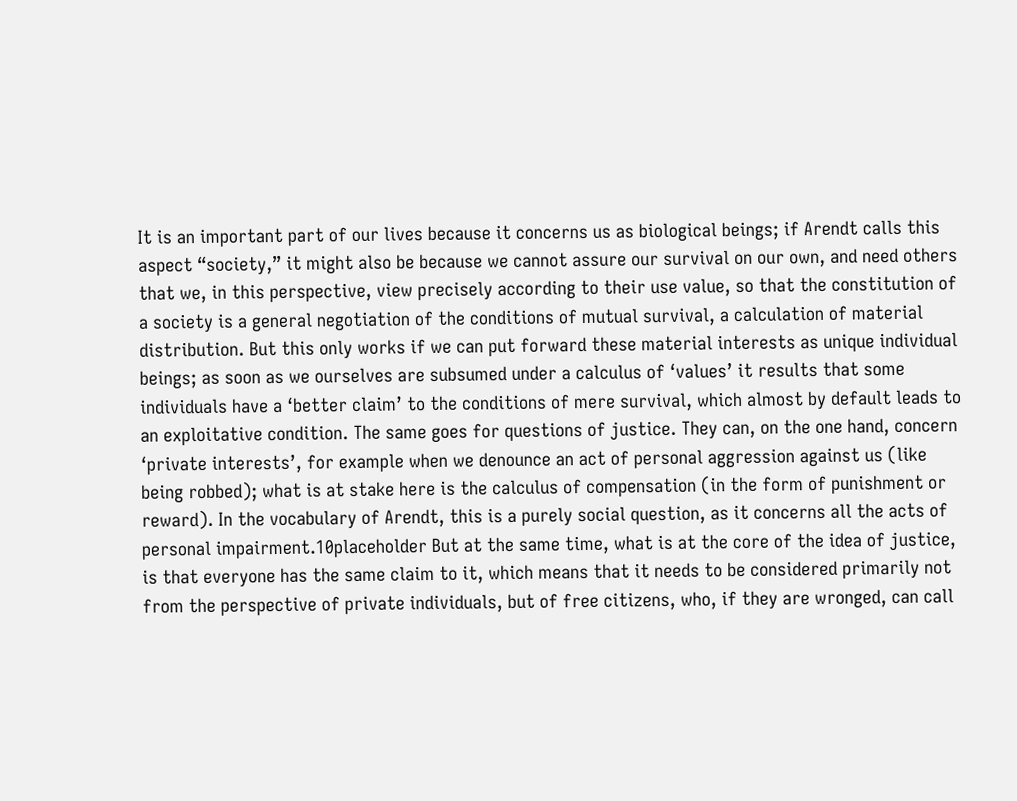It is an important part of our lives because it concerns us as biological beings; if Arendt calls this aspect “society,” it might also be because we cannot assure our survival on our own, and need others that we, in this perspective, view precisely according to their use value, so that the constitution of a society is a general negotiation of the conditions of mutual survival, a calculation of material distribution. But this only works if we can put forward these material interests as unique individual beings; as soon as we ourselves are subsumed under a calculus of ‘values’ it results that some individuals have a ‘better claim’ to the conditions of mere survival, which almost by default leads to an exploitative condition. The same goes for questions of justice. They can, on the one hand, concern ‘private interests’, for example when we denounce an act of personal aggression against us (like being robbed); what is at stake here is the calculus of compensation (in the form of punishment or reward). In the vocabulary of Arendt, this is a purely social question, as it concerns all the acts of personal impairment.10placeholder But at the same time, what is at the core of the idea of justice, is that everyone has the same claim to it, which means that it needs to be considered primarily not from the perspective of private individuals, but of free citizens, who, if they are wronged, can call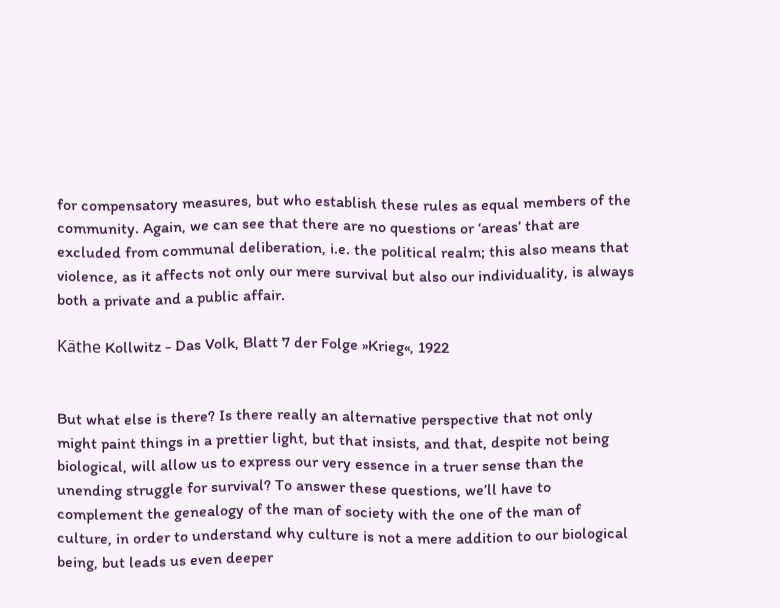for compensatory measures, but who establish these rules as equal members of the community. Again, we can see that there are no questions or ‘areas’ that are excluded from communal deliberation, i.e. the political realm; this also means that violence, as it affects not only our mere survival but also our individuality, is always both a private and a public affair.

Käthe Kollwitz - Das Volk, Blatt 7 der Folge »Krieg«, 1922


But what else is there? Is there really an alternative perspective that not only might paint things in a prettier light, but that insists, and that, despite not being biological, will allow us to express our very essence in a truer sense than the unending struggle for survival? To answer these questions, we’ll have to complement the genealogy of the man of society with the one of the man of culture, in order to understand why culture is not a mere addition to our biological being, but leads us even deeper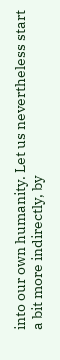into our own humanity. Let us nevertheless start a bit more indirectly, by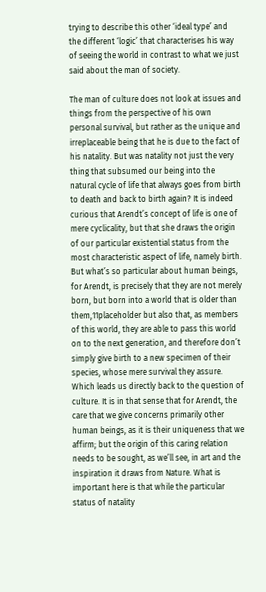trying to describe this other ‘ideal type’ and the different ‘logic’ that characterises his way of seeing the world in contrast to what we just said about the man of society.

The man of culture does not look at issues and things from the perspective of his own personal survival, but rather as the unique and irreplaceable being that he is due to the fact of his natality. But was natality not just the very thing that subsumed our being into the natural cycle of life that always goes from birth to death and back to birth again? It is indeed curious that Arendt’s concept of life is one of mere cyclicality, but that she draws the origin of our particular existential status from the most characteristic aspect of life, namely birth. But what’s so particular about human beings, for Arendt, is precisely that they are not merely born, but born into a world that is older than them,11placeholder but also that, as members of this world, they are able to pass this world on to the next generation, and therefore don’t simply give birth to a new specimen of their species, whose mere survival they assure. Which leads us directly back to the question of culture. It is in that sense that for Arendt, the care that we give concerns primarily other human beings, as it is their uniqueness that we affirm; but the origin of this caring relation needs to be sought, as we’ll see, in art and the inspiration it draws from Nature. What is important here is that while the particular status of natality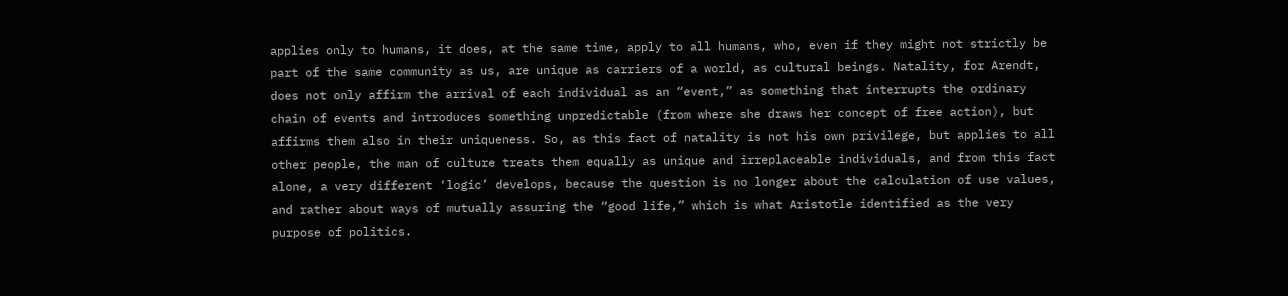applies only to humans, it does, at the same time, apply to all humans, who, even if they might not strictly be part of the same community as us, are unique as carriers of a world, as cultural beings. Natality, for Arendt, does not only affirm the arrival of each individual as an “event,” as something that interrupts the ordinary chain of events and introduces something unpredictable (from where she draws her concept of free action), but affirms them also in their uniqueness. So, as this fact of natality is not his own privilege, but applies to all other people, the man of culture treats them equally as unique and irreplaceable individuals, and from this fact alone, a very different ‘logic’ develops, because the question is no longer about the calculation of use values, and rather about ways of mutually assuring the “good life,” which is what Aristotle identified as the very purpose of politics.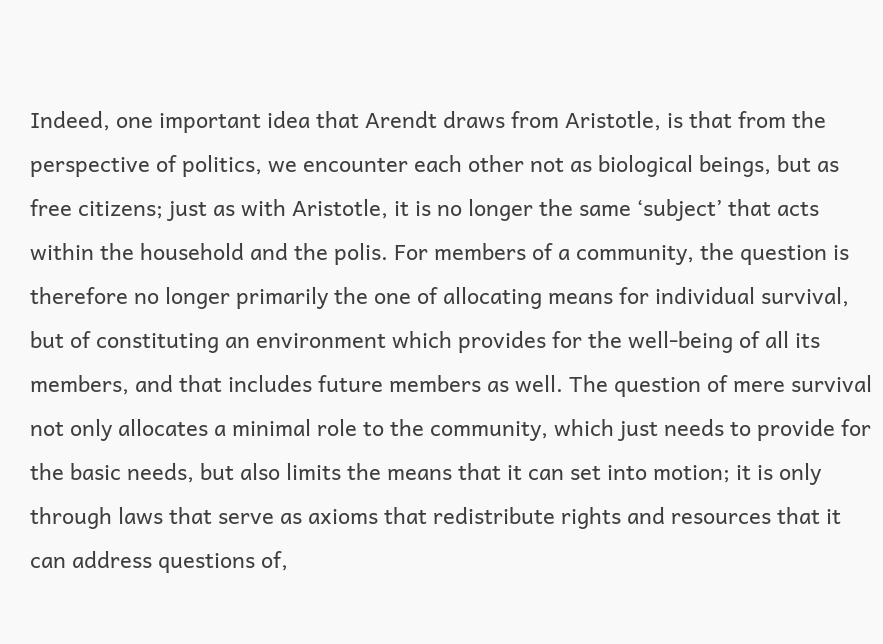Indeed, one important idea that Arendt draws from Aristotle, is that from the perspective of politics, we encounter each other not as biological beings, but as free citizens; just as with Aristotle, it is no longer the same ‘subject’ that acts within the household and the polis. For members of a community, the question is therefore no longer primarily the one of allocating means for individual survival, but of constituting an environment which provides for the well-being of all its members, and that includes future members as well. The question of mere survival not only allocates a minimal role to the community, which just needs to provide for the basic needs, but also limits the means that it can set into motion; it is only through laws that serve as axioms that redistribute rights and resources that it can address questions of,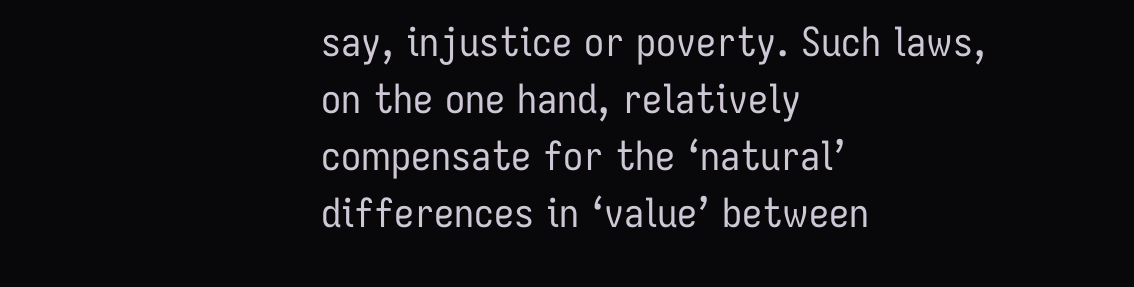say, injustice or poverty. Such laws, on the one hand, relatively compensate for the ‘natural’ differences in ‘value’ between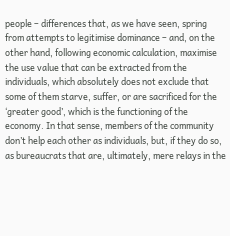people – differences that, as we have seen, spring from attempts to legitimise dominance – and, on the other hand, following economic calculation, maximise the use value that can be extracted from the individuals, which absolutely does not exclude that some of them starve, suffer, or are sacrificed for the ‘greater good’, which is the functioning of the economy. In that sense, members of the community don’t help each other as individuals, but, if they do so, as bureaucrats that are, ultimately, mere relays in the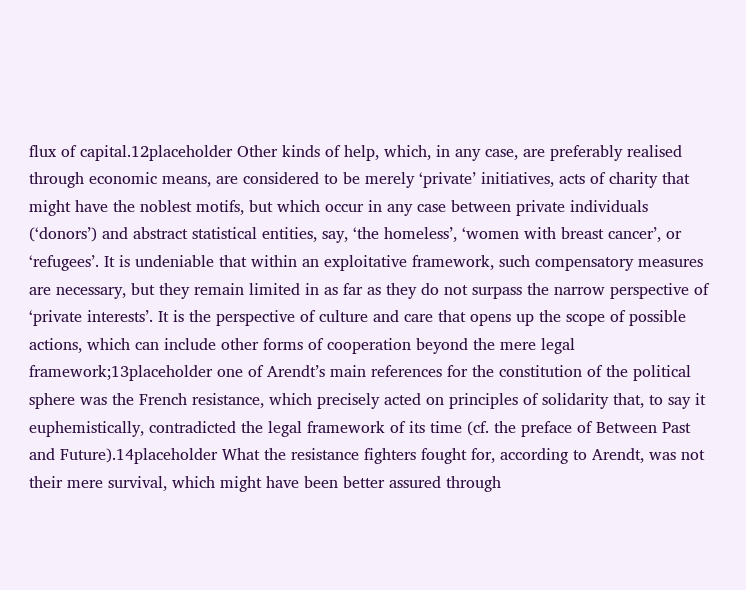flux of capital.12placeholder Other kinds of help, which, in any case, are preferably realised through economic means, are considered to be merely ‘private’ initiatives, acts of charity that might have the noblest motifs, but which occur in any case between private individuals (‘donors’) and abstract statistical entities, say, ‘the homeless’, ‘women with breast cancer’, or ‘refugees’. It is undeniable that within an exploitative framework, such compensatory measures are necessary, but they remain limited in as far as they do not surpass the narrow perspective of ‘private interests’. It is the perspective of culture and care that opens up the scope of possible actions, which can include other forms of cooperation beyond the mere legal framework;13placeholder one of Arendt’s main references for the constitution of the political sphere was the French resistance, which precisely acted on principles of solidarity that, to say it euphemistically, contradicted the legal framework of its time (cf. the preface of Between Past and Future).14placeholder What the resistance fighters fought for, according to Arendt, was not their mere survival, which might have been better assured through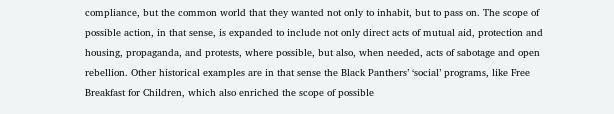compliance, but the common world that they wanted not only to inhabit, but to pass on. The scope of possible action, in that sense, is expanded to include not only direct acts of mutual aid, protection and housing, propaganda, and protests, where possible, but also, when needed, acts of sabotage and open rebellion. Other historical examples are in that sense the Black Panthers’ ‘social’ programs, like Free Breakfast for Children, which also enriched the scope of possible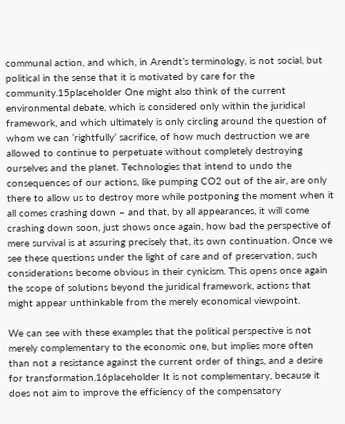communal action, and which, in Arendt’s terminology, is not social, but political in the sense that it is motivated by care for the community.15placeholder One might also think of the current environmental debate, which is considered only within the juridical framework, and which ultimately is only circling around the question of whom we can ‘rightfully’ sacrifice, of how much destruction we are allowed to continue to perpetuate without completely destroying ourselves and the planet. Technologies that intend to undo the consequences of our actions, like pumping CO2 out of the air, are only there to allow us to destroy more while postponing the moment when it all comes crashing down – and that, by all appearances, it will come crashing down soon, just shows once again, how bad the perspective of mere survival is at assuring precisely that, its own continuation. Once we see these questions under the light of care and of preservation, such considerations become obvious in their cynicism. This opens once again the scope of solutions beyond the juridical framework, actions that might appear unthinkable from the merely economical viewpoint.

We can see with these examples that the political perspective is not merely complementary to the economic one, but implies more often than not a resistance against the current order of things, and a desire for transformation.16placeholder It is not complementary, because it does not aim to improve the efficiency of the compensatory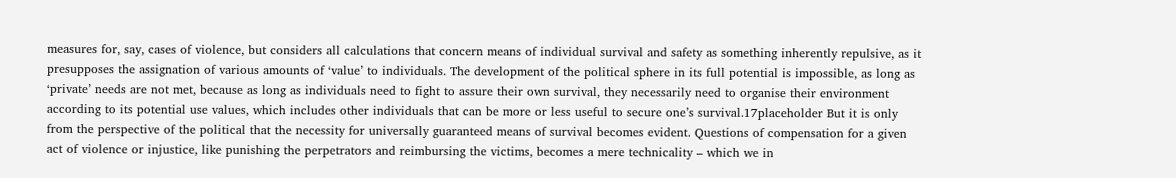measures for, say, cases of violence, but considers all calculations that concern means of individual survival and safety as something inherently repulsive, as it presupposes the assignation of various amounts of ‘value’ to individuals. The development of the political sphere in its full potential is impossible, as long as ‘private’ needs are not met, because as long as individuals need to fight to assure their own survival, they necessarily need to organise their environment according to its potential use values, which includes other individuals that can be more or less useful to secure one’s survival.17placeholder But it is only from the perspective of the political that the necessity for universally guaranteed means of survival becomes evident. Questions of compensation for a given act of violence or injustice, like punishing the perpetrators and reimbursing the victims, becomes a mere technicality – which we in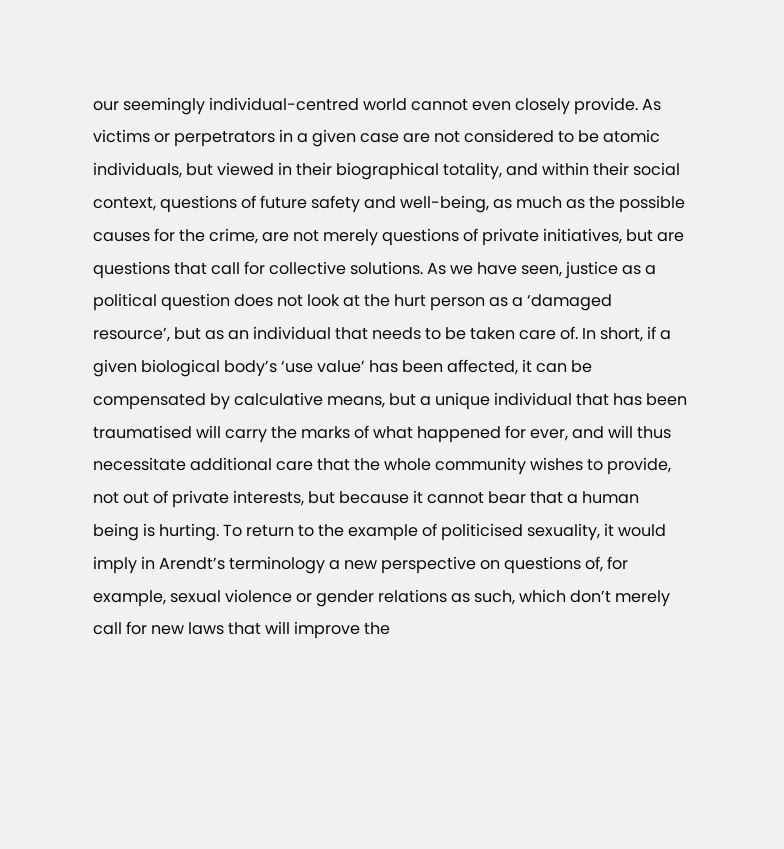our seemingly individual-centred world cannot even closely provide. As victims or perpetrators in a given case are not considered to be atomic individuals, but viewed in their biographical totality, and within their social context, questions of future safety and well-being, as much as the possible causes for the crime, are not merely questions of private initiatives, but are questions that call for collective solutions. As we have seen, justice as a political question does not look at the hurt person as a ‘damaged resource’, but as an individual that needs to be taken care of. In short, if a given biological body’s ‘use value’ has been affected, it can be compensated by calculative means, but a unique individual that has been traumatised will carry the marks of what happened for ever, and will thus necessitate additional care that the whole community wishes to provide, not out of private interests, but because it cannot bear that a human being is hurting. To return to the example of politicised sexuality, it would imply in Arendt’s terminology a new perspective on questions of, for example, sexual violence or gender relations as such, which don’t merely call for new laws that will improve the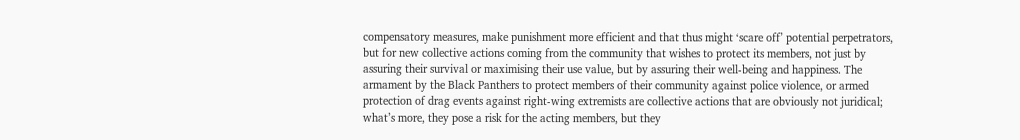compensatory measures, make punishment more efficient and that thus might ‘scare off’ potential perpetrators, but for new collective actions coming from the community that wishes to protect its members, not just by assuring their survival or maximising their use value, but by assuring their well-being and happiness. The armament by the Black Panthers to protect members of their community against police violence, or armed protection of drag events against right-wing extremists are collective actions that are obviously not juridical; what’s more, they pose a risk for the acting members, but they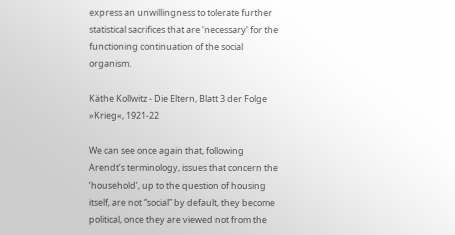express an unwillingness to tolerate further statistical sacrifices that are ‘necessary’ for the functioning continuation of the social organism.

Käthe Kollwitz - Die Eltern, Blatt 3 der Folge »Krieg«, 1921-22

We can see once again that, following Arendt’s terminology, issues that concern the ‘household’, up to the question of housing itself, are not “social” by default, they become political, once they are viewed not from the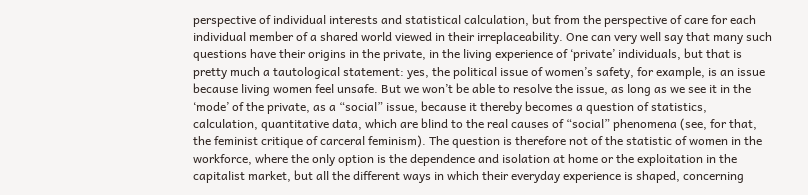perspective of individual interests and statistical calculation, but from the perspective of care for each individual member of a shared world viewed in their irreplaceability. One can very well say that many such questions have their origins in the private, in the living experience of ‘private’ individuals, but that is pretty much a tautological statement: yes, the political issue of women’s safety, for example, is an issue because living women feel unsafe. But we won’t be able to resolve the issue, as long as we see it in the ‘mode’ of the private, as a “social” issue, because it thereby becomes a question of statistics, calculation, quantitative data, which are blind to the real causes of “social” phenomena (see, for that, the feminist critique of carceral feminism). The question is therefore not of the statistic of women in the workforce, where the only option is the dependence and isolation at home or the exploitation in the capitalist market, but all the different ways in which their everyday experience is shaped, concerning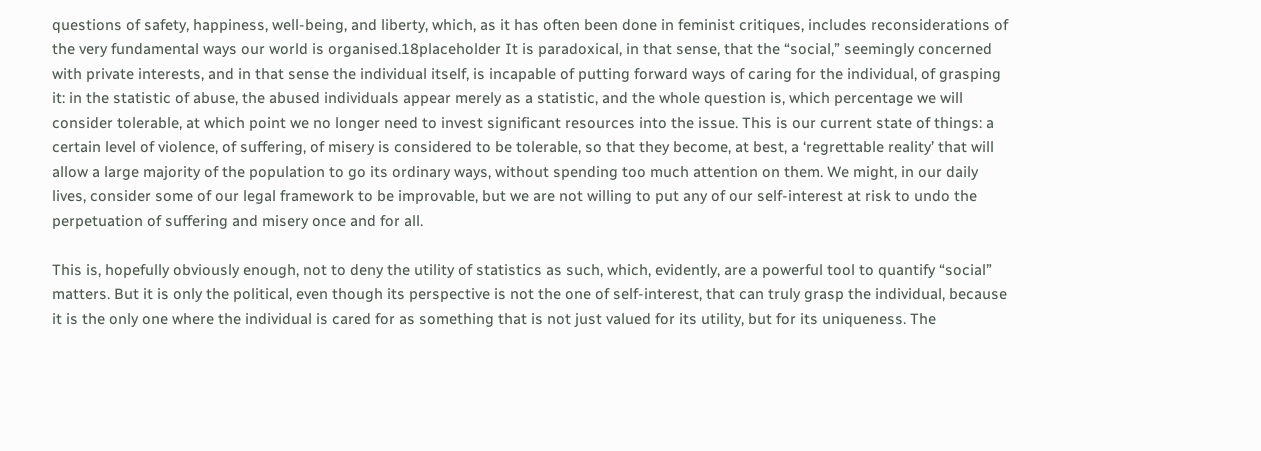questions of safety, happiness, well-being, and liberty, which, as it has often been done in feminist critiques, includes reconsiderations of the very fundamental ways our world is organised.18placeholder It is paradoxical, in that sense, that the “social,” seemingly concerned with private interests, and in that sense the individual itself, is incapable of putting forward ways of caring for the individual, of grasping it: in the statistic of abuse, the abused individuals appear merely as a statistic, and the whole question is, which percentage we will consider tolerable, at which point we no longer need to invest significant resources into the issue. This is our current state of things: a certain level of violence, of suffering, of misery is considered to be tolerable, so that they become, at best, a ‘regrettable reality’ that will allow a large majority of the population to go its ordinary ways, without spending too much attention on them. We might, in our daily lives, consider some of our legal framework to be improvable, but we are not willing to put any of our self-interest at risk to undo the perpetuation of suffering and misery once and for all.

This is, hopefully obviously enough, not to deny the utility of statistics as such, which, evidently, are a powerful tool to quantify “social” matters. But it is only the political, even though its perspective is not the one of self-interest, that can truly grasp the individual, because it is the only one where the individual is cared for as something that is not just valued for its utility, but for its uniqueness. The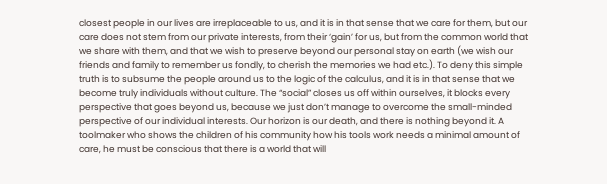closest people in our lives are irreplaceable to us, and it is in that sense that we care for them, but our care does not stem from our private interests, from their ‘gain’ for us, but from the common world that we share with them, and that we wish to preserve beyond our personal stay on earth (we wish our friends and family to remember us fondly, to cherish the memories we had etc.). To deny this simple truth is to subsume the people around us to the logic of the calculus, and it is in that sense that we become truly individuals without culture. The “social” closes us off within ourselves, it blocks every perspective that goes beyond us, because we just don’t manage to overcome the small-minded perspective of our individual interests. Our horizon is our death, and there is nothing beyond it. A toolmaker who shows the children of his community how his tools work needs a minimal amount of care, he must be conscious that there is a world that will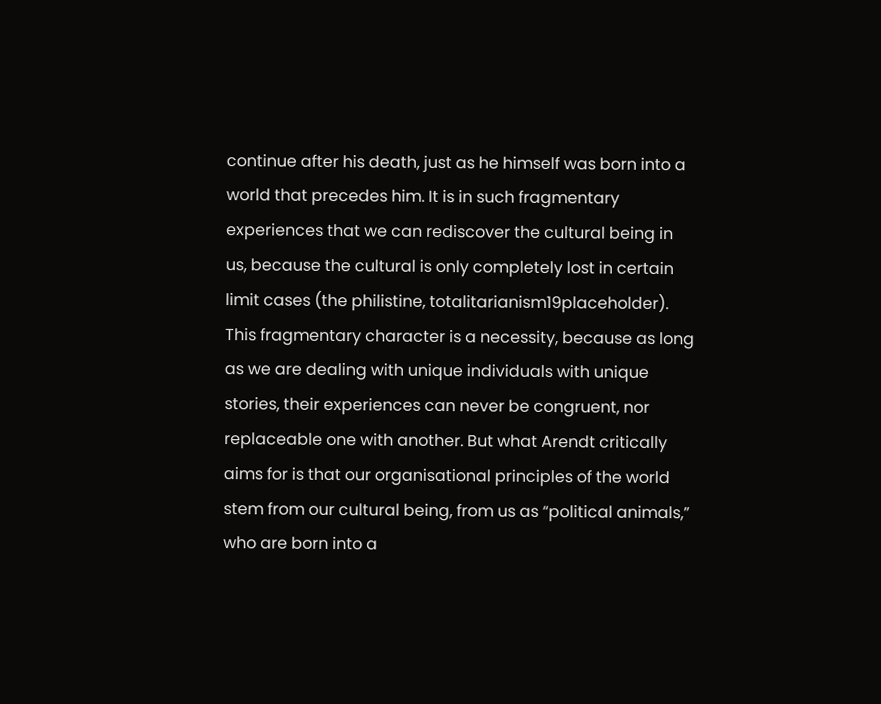continue after his death, just as he himself was born into a world that precedes him. It is in such fragmentary experiences that we can rediscover the cultural being in us, because the cultural is only completely lost in certain limit cases (the philistine, totalitarianism19placeholder). This fragmentary character is a necessity, because as long as we are dealing with unique individuals with unique stories, their experiences can never be congruent, nor replaceable one with another. But what Arendt critically aims for is that our organisational principles of the world stem from our cultural being, from us as “political animals,” who are born into a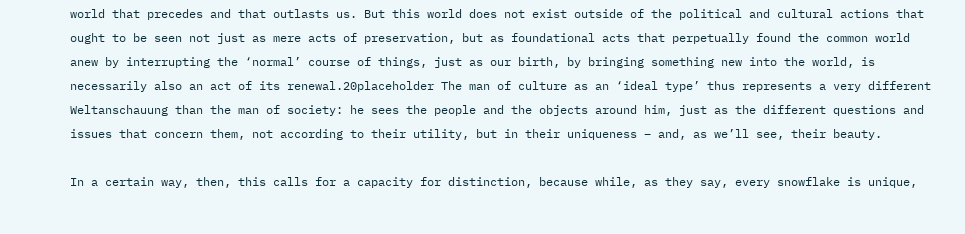world that precedes and that outlasts us. But this world does not exist outside of the political and cultural actions that ought to be seen not just as mere acts of preservation, but as foundational acts that perpetually found the common world anew by interrupting the ‘normal’ course of things, just as our birth, by bringing something new into the world, is necessarily also an act of its renewal.20placeholder The man of culture as an ‘ideal type’ thus represents a very different Weltanschauung than the man of society: he sees the people and the objects around him, just as the different questions and issues that concern them, not according to their utility, but in their uniqueness – and, as we’ll see, their beauty.

In a certain way, then, this calls for a capacity for distinction, because while, as they say, every snowflake is unique,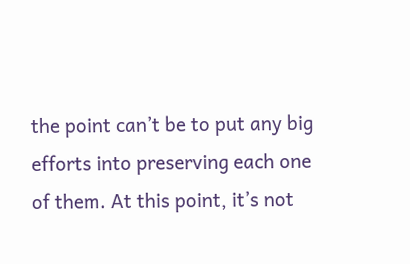the point can’t be to put any big efforts into preserving each one of them. At this point, it’s not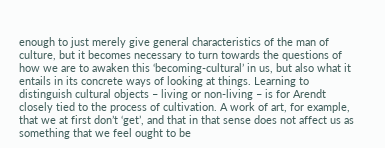enough to just merely give general characteristics of the man of culture, but it becomes necessary to turn towards the questions of how we are to awaken this ‘becoming-cultural’ in us, but also what it entails in its concrete ways of looking at things. Learning to distinguish cultural objects – living or non-living – is for Arendt closely tied to the process of cultivation. A work of art, for example, that we at first don’t ‘get’, and that in that sense does not affect us as something that we feel ought to be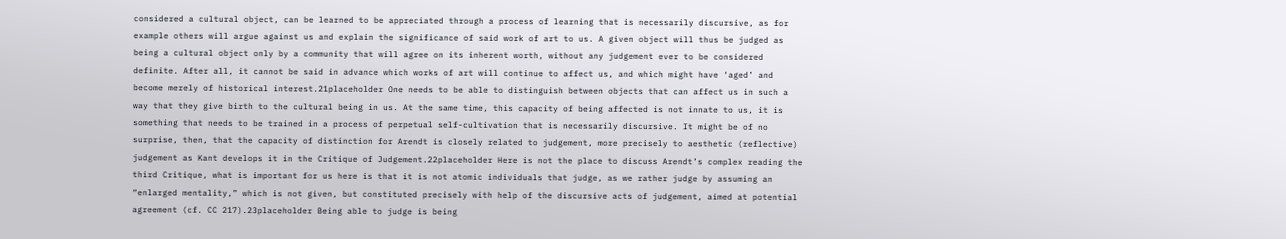considered a cultural object, can be learned to be appreciated through a process of learning that is necessarily discursive, as for example others will argue against us and explain the significance of said work of art to us. A given object will thus be judged as being a cultural object only by a community that will agree on its inherent worth, without any judgement ever to be considered definite. After all, it cannot be said in advance which works of art will continue to affect us, and which might have ‘aged’ and become merely of historical interest.21placeholder One needs to be able to distinguish between objects that can affect us in such a way that they give birth to the cultural being in us. At the same time, this capacity of being affected is not innate to us, it is something that needs to be trained in a process of perpetual self-cultivation that is necessarily discursive. It might be of no surprise, then, that the capacity of distinction for Arendt is closely related to judgement, more precisely to aesthetic (reflective) judgement as Kant develops it in the Critique of Judgement.22placeholder Here is not the place to discuss Arendt’s complex reading the third Critique, what is important for us here is that it is not atomic individuals that judge, as we rather judge by assuming an “enlarged mentality,” which is not given, but constituted precisely with help of the discursive acts of judgement, aimed at potential agreement (cf. CC 217).23placeholder Being able to judge is being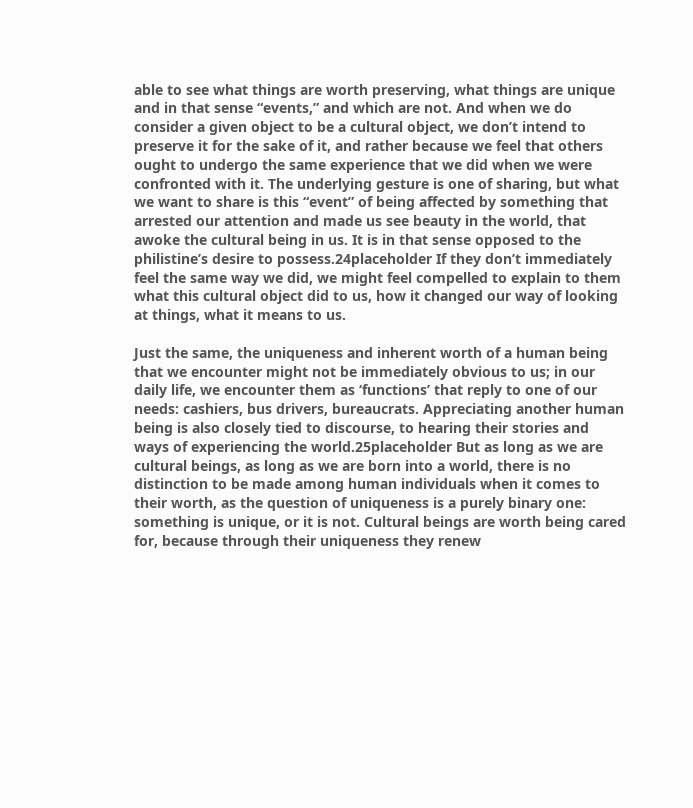able to see what things are worth preserving, what things are unique and in that sense “events,” and which are not. And when we do consider a given object to be a cultural object, we don’t intend to preserve it for the sake of it, and rather because we feel that others ought to undergo the same experience that we did when we were confronted with it. The underlying gesture is one of sharing, but what we want to share is this “event” of being affected by something that arrested our attention and made us see beauty in the world, that awoke the cultural being in us. It is in that sense opposed to the philistine’s desire to possess.24placeholder If they don’t immediately feel the same way we did, we might feel compelled to explain to them what this cultural object did to us, how it changed our way of looking at things, what it means to us.

Just the same, the uniqueness and inherent worth of a human being that we encounter might not be immediately obvious to us; in our daily life, we encounter them as ‘functions’ that reply to one of our needs: cashiers, bus drivers, bureaucrats. Appreciating another human being is also closely tied to discourse, to hearing their stories and ways of experiencing the world.25placeholder But as long as we are cultural beings, as long as we are born into a world, there is no distinction to be made among human individuals when it comes to their worth, as the question of uniqueness is a purely binary one: something is unique, or it is not. Cultural beings are worth being cared for, because through their uniqueness they renew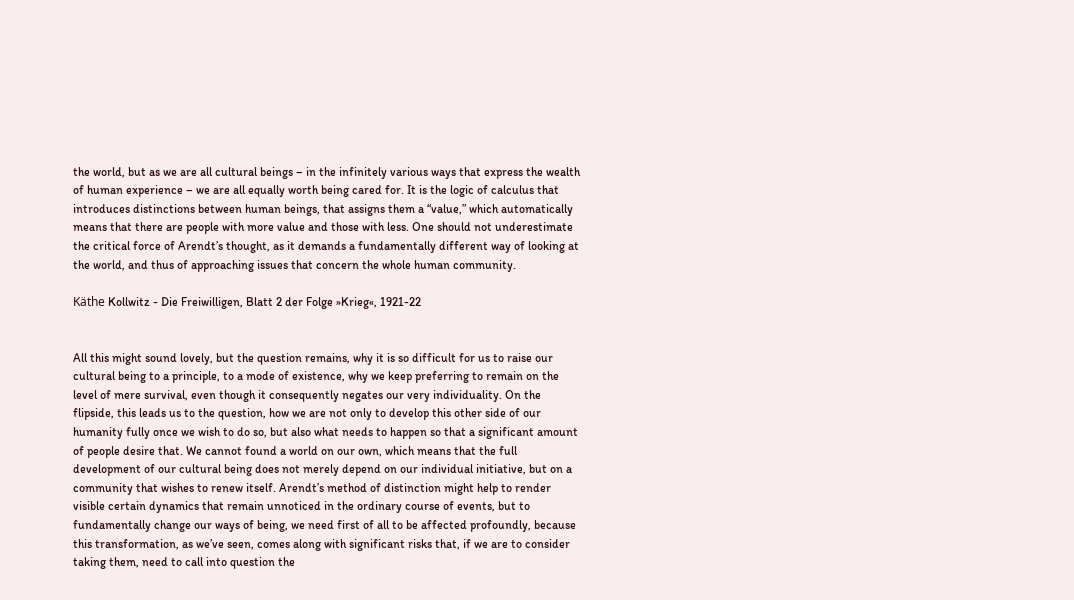the world, but as we are all cultural beings – in the infinitely various ways that express the wealth of human experience – we are all equally worth being cared for. It is the logic of calculus that introduces distinctions between human beings, that assigns them a “value,” which automatically means that there are people with more value and those with less. One should not underestimate the critical force of Arendt’s thought, as it demands a fundamentally different way of looking at the world, and thus of approaching issues that concern the whole human community.

Käthe Kollwitz - Die Freiwilligen, Blatt 2 der Folge »Krieg«, 1921-22


All this might sound lovely, but the question remains, why it is so difficult for us to raise our cultural being to a principle, to a mode of existence, why we keep preferring to remain on the level of mere survival, even though it consequently negates our very individuality. On the flipside, this leads us to the question, how we are not only to develop this other side of our humanity fully once we wish to do so, but also what needs to happen so that a significant amount of people desire that. We cannot found a world on our own, which means that the full development of our cultural being does not merely depend on our individual initiative, but on a community that wishes to renew itself. Arendt’s method of distinction might help to render visible certain dynamics that remain unnoticed in the ordinary course of events, but to fundamentally change our ways of being, we need first of all to be affected profoundly, because this transformation, as we’ve seen, comes along with significant risks that, if we are to consider taking them, need to call into question the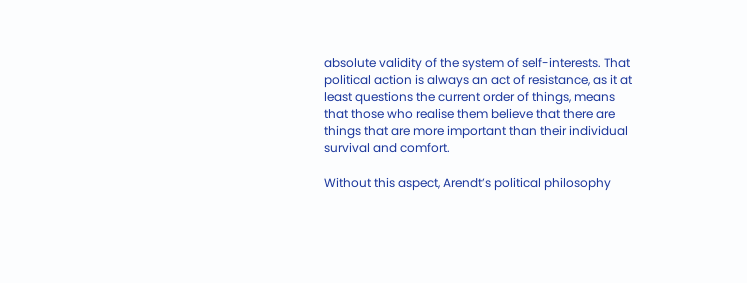absolute validity of the system of self-interests. That political action is always an act of resistance, as it at least questions the current order of things, means that those who realise them believe that there are things that are more important than their individual survival and comfort.

Without this aspect, Arendt’s political philosophy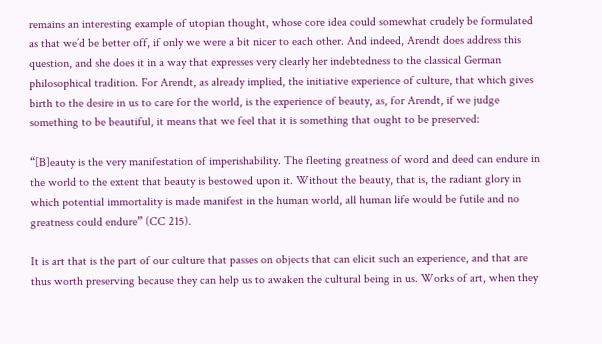remains an interesting example of utopian thought, whose core idea could somewhat crudely be formulated as that we’d be better off, if only we were a bit nicer to each other. And indeed, Arendt does address this question, and she does it in a way that expresses very clearly her indebtedness to the classical German philosophical tradition. For Arendt, as already implied, the initiative experience of culture, that which gives birth to the desire in us to care for the world, is the experience of beauty, as, for Arendt, if we judge something to be beautiful, it means that we feel that it is something that ought to be preserved:

“[B]eauty is the very manifestation of imperishability. The fleeting greatness of word and deed can endure in the world to the extent that beauty is bestowed upon it. Without the beauty, that is, the radiant glory in which potential immortality is made manifest in the human world, all human life would be futile and no greatness could endure” (CC 215).

It is art that is the part of our culture that passes on objects that can elicit such an experience, and that are thus worth preserving because they can help us to awaken the cultural being in us. Works of art, when they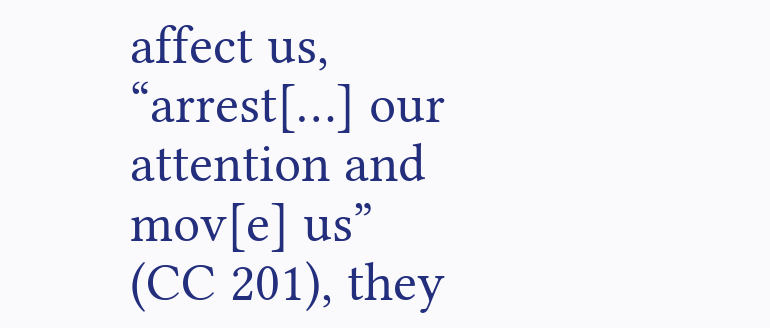affect us, “arrest[…] our attention and mov[e] us” (CC 201), they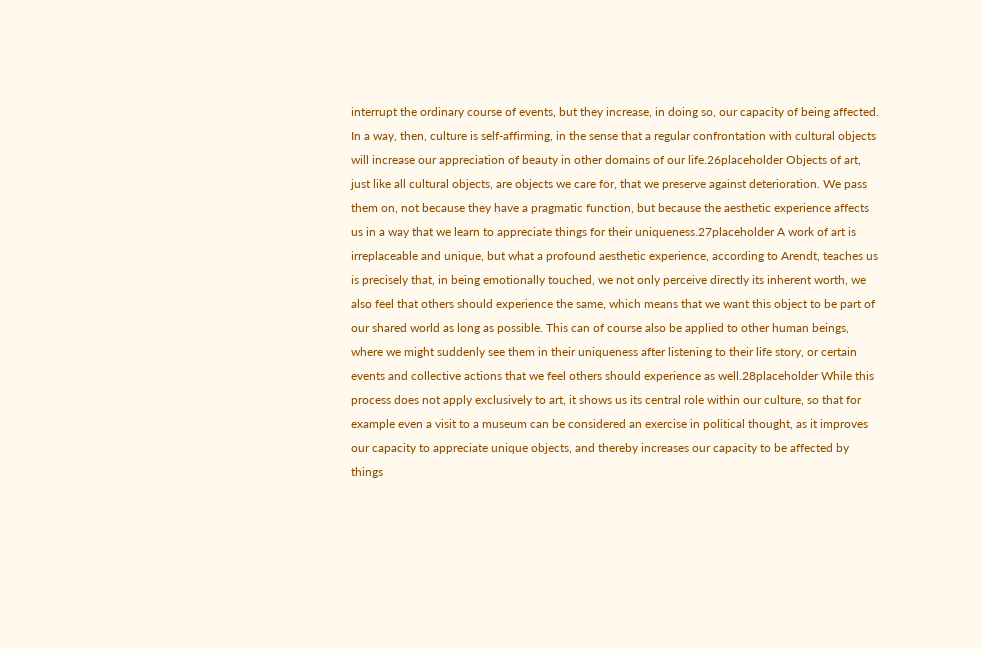interrupt the ordinary course of events, but they increase, in doing so, our capacity of being affected. In a way, then, culture is self-affirming, in the sense that a regular confrontation with cultural objects will increase our appreciation of beauty in other domains of our life.26placeholder Objects of art, just like all cultural objects, are objects we care for, that we preserve against deterioration. We pass them on, not because they have a pragmatic function, but because the aesthetic experience affects us in a way that we learn to appreciate things for their uniqueness.27placeholder A work of art is irreplaceable and unique, but what a profound aesthetic experience, according to Arendt, teaches us is precisely that, in being emotionally touched, we not only perceive directly its inherent worth, we also feel that others should experience the same, which means that we want this object to be part of our shared world as long as possible. This can of course also be applied to other human beings, where we might suddenly see them in their uniqueness after listening to their life story, or certain events and collective actions that we feel others should experience as well.28placeholder While this process does not apply exclusively to art, it shows us its central role within our culture, so that for example even a visit to a museum can be considered an exercise in political thought, as it improves our capacity to appreciate unique objects, and thereby increases our capacity to be affected by things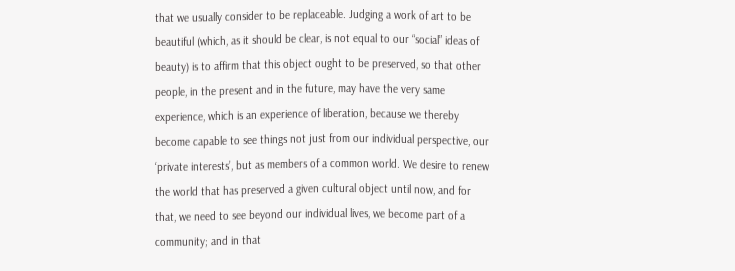that we usually consider to be replaceable. Judging a work of art to be beautiful (which, as it should be clear, is not equal to our “social” ideas of beauty) is to affirm that this object ought to be preserved, so that other people, in the present and in the future, may have the very same experience, which is an experience of liberation, because we thereby become capable to see things not just from our individual perspective, our ‘private interests’, but as members of a common world. We desire to renew the world that has preserved a given cultural object until now, and for that, we need to see beyond our individual lives, we become part of a community; and in that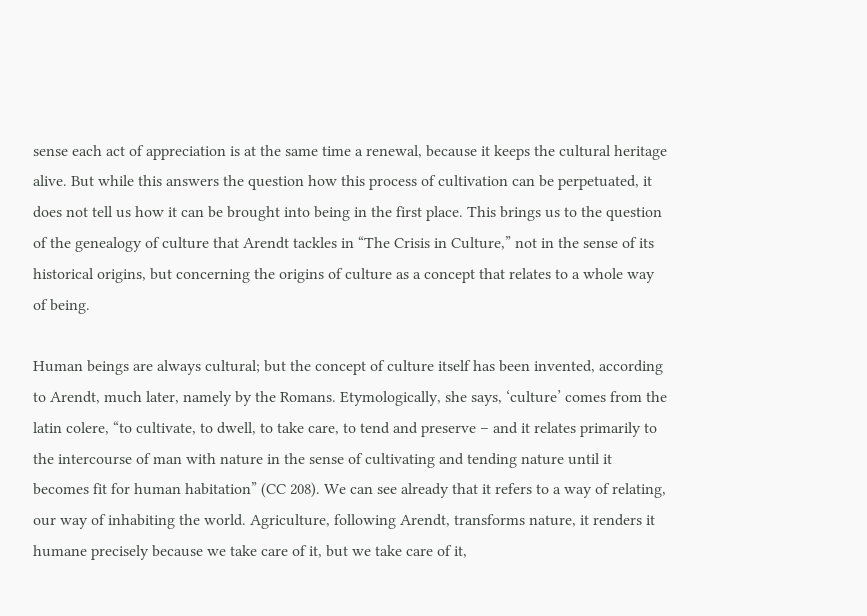sense each act of appreciation is at the same time a renewal, because it keeps the cultural heritage alive. But while this answers the question how this process of cultivation can be perpetuated, it does not tell us how it can be brought into being in the first place. This brings us to the question of the genealogy of culture that Arendt tackles in “The Crisis in Culture,” not in the sense of its historical origins, but concerning the origins of culture as a concept that relates to a whole way of being.

Human beings are always cultural; but the concept of culture itself has been invented, according to Arendt, much later, namely by the Romans. Etymologically, she says, ‘culture’ comes from the latin colere, “to cultivate, to dwell, to take care, to tend and preserve – and it relates primarily to the intercourse of man with nature in the sense of cultivating and tending nature until it becomes fit for human habitation” (CC 208). We can see already that it refers to a way of relating, our way of inhabiting the world. Agriculture, following Arendt, transforms nature, it renders it humane precisely because we take care of it, but we take care of it,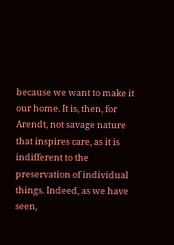because we want to make it our home. It is, then, for Arendt, not savage nature that inspires care, as it is indifferent to the preservation of individual things. Indeed, as we have seen,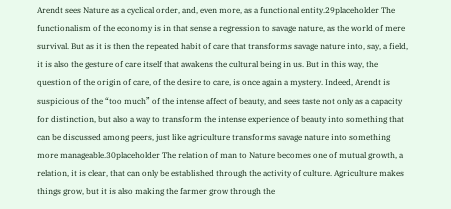Arendt sees Nature as a cyclical order, and, even more, as a functional entity.29placeholder The functionalism of the economy is in that sense a regression to savage nature, as the world of mere survival. But as it is then the repeated habit of care that transforms savage nature into, say, a field, it is also the gesture of care itself that awakens the cultural being in us. But in this way, the question of the origin of care, of the desire to care, is once again a mystery. Indeed, Arendt is suspicious of the “too much” of the intense affect of beauty, and sees taste not only as a capacity for distinction, but also a way to transform the intense experience of beauty into something that can be discussed among peers, just like agriculture transforms savage nature into something more manageable.30placeholder The relation of man to Nature becomes one of mutual growth, a relation, it is clear, that can only be established through the activity of culture. Agriculture makes things grow, but it is also making the farmer grow through the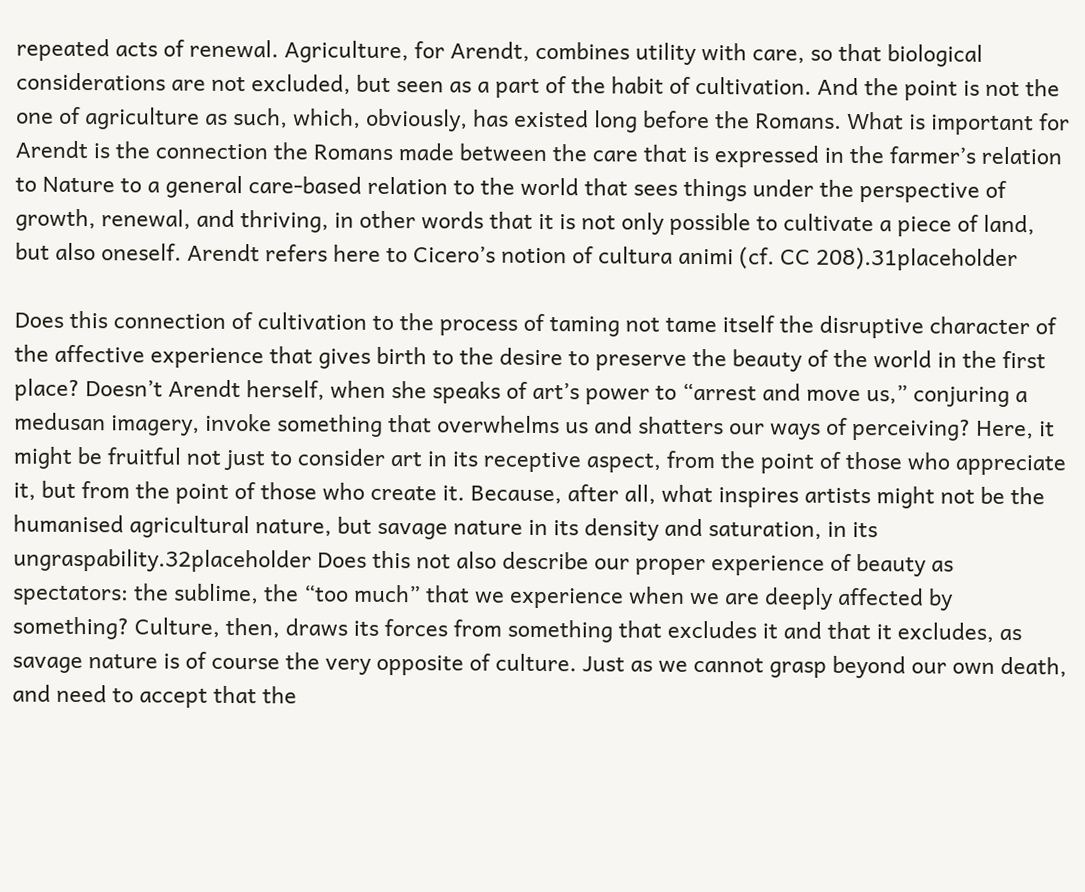repeated acts of renewal. Agriculture, for Arendt, combines utility with care, so that biological considerations are not excluded, but seen as a part of the habit of cultivation. And the point is not the one of agriculture as such, which, obviously, has existed long before the Romans. What is important for Arendt is the connection the Romans made between the care that is expressed in the farmer’s relation to Nature to a general care-based relation to the world that sees things under the perspective of growth, renewal, and thriving, in other words that it is not only possible to cultivate a piece of land, but also oneself. Arendt refers here to Cicero’s notion of cultura animi (cf. CC 208).31placeholder

Does this connection of cultivation to the process of taming not tame itself the disruptive character of the affective experience that gives birth to the desire to preserve the beauty of the world in the first place? Doesn’t Arendt herself, when she speaks of art’s power to “arrest and move us,” conjuring a medusan imagery, invoke something that overwhelms us and shatters our ways of perceiving? Here, it might be fruitful not just to consider art in its receptive aspect, from the point of those who appreciate it, but from the point of those who create it. Because, after all, what inspires artists might not be the humanised agricultural nature, but savage nature in its density and saturation, in its ungraspability.32placeholder Does this not also describe our proper experience of beauty as spectators: the sublime, the “too much” that we experience when we are deeply affected by something? Culture, then, draws its forces from something that excludes it and that it excludes, as savage nature is of course the very opposite of culture. Just as we cannot grasp beyond our own death, and need to accept that the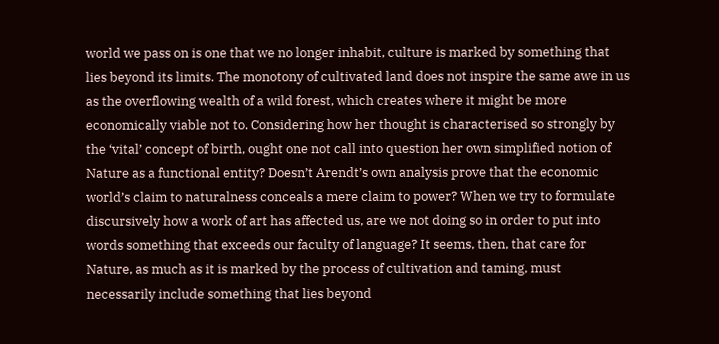world we pass on is one that we no longer inhabit, culture is marked by something that lies beyond its limits. The monotony of cultivated land does not inspire the same awe in us as the overflowing wealth of a wild forest, which creates where it might be more economically viable not to. Considering how her thought is characterised so strongly by the ‘vital’ concept of birth, ought one not call into question her own simplified notion of Nature as a functional entity? Doesn’t Arendt’s own analysis prove that the economic world’s claim to naturalness conceals a mere claim to power? When we try to formulate discursively how a work of art has affected us, are we not doing so in order to put into words something that exceeds our faculty of language? It seems, then, that care for Nature, as much as it is marked by the process of cultivation and taming, must necessarily include something that lies beyond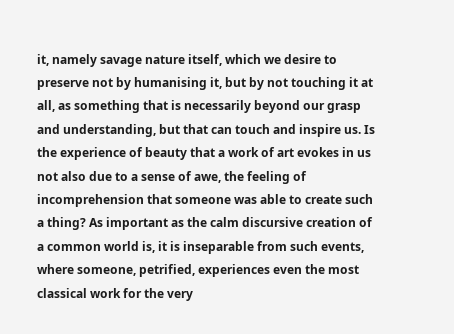it, namely savage nature itself, which we desire to preserve not by humanising it, but by not touching it at all, as something that is necessarily beyond our grasp and understanding, but that can touch and inspire us. Is the experience of beauty that a work of art evokes in us not also due to a sense of awe, the feeling of incomprehension that someone was able to create such a thing? As important as the calm discursive creation of a common world is, it is inseparable from such events, where someone, petrified, experiences even the most classical work for the very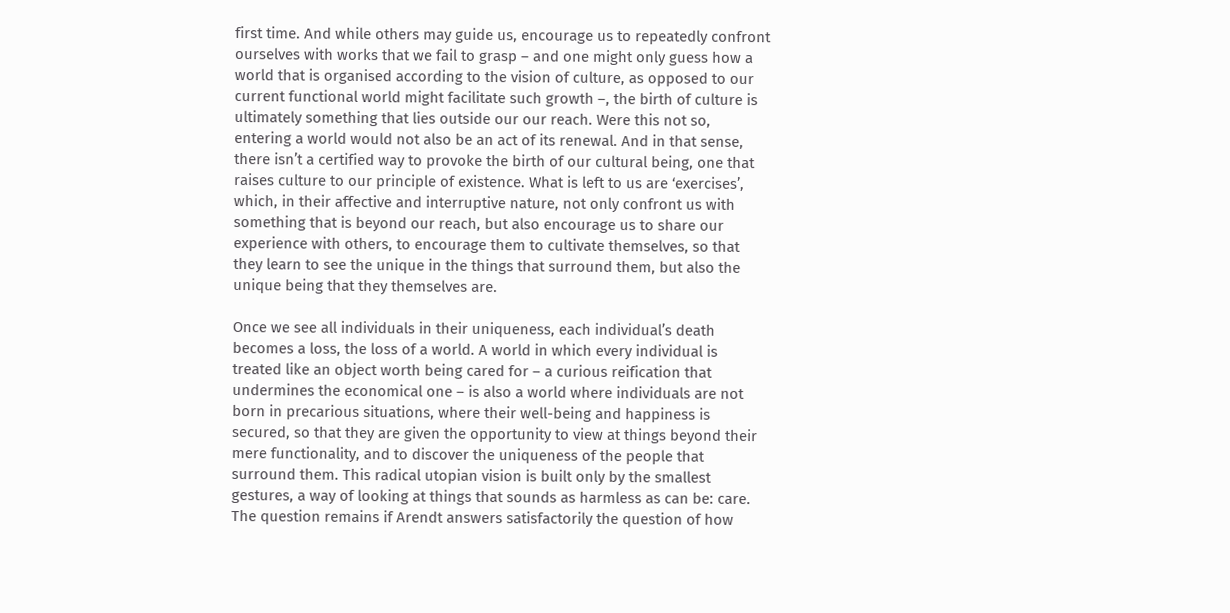first time. And while others may guide us, encourage us to repeatedly confront ourselves with works that we fail to grasp – and one might only guess how a world that is organised according to the vision of culture, as opposed to our current functional world might facilitate such growth –, the birth of culture is ultimately something that lies outside our our reach. Were this not so, entering a world would not also be an act of its renewal. And in that sense, there isn’t a certified way to provoke the birth of our cultural being, one that raises culture to our principle of existence. What is left to us are ‘exercises’, which, in their affective and interruptive nature, not only confront us with something that is beyond our reach, but also encourage us to share our experience with others, to encourage them to cultivate themselves, so that they learn to see the unique in the things that surround them, but also the unique being that they themselves are.

Once we see all individuals in their uniqueness, each individual’s death becomes a loss, the loss of a world. A world in which every individual is treated like an object worth being cared for – a curious reification that undermines the economical one – is also a world where individuals are not born in precarious situations, where their well-being and happiness is secured, so that they are given the opportunity to view at things beyond their mere functionality, and to discover the uniqueness of the people that surround them. This radical utopian vision is built only by the smallest gestures, a way of looking at things that sounds as harmless as can be: care. The question remains if Arendt answers satisfactorily the question of how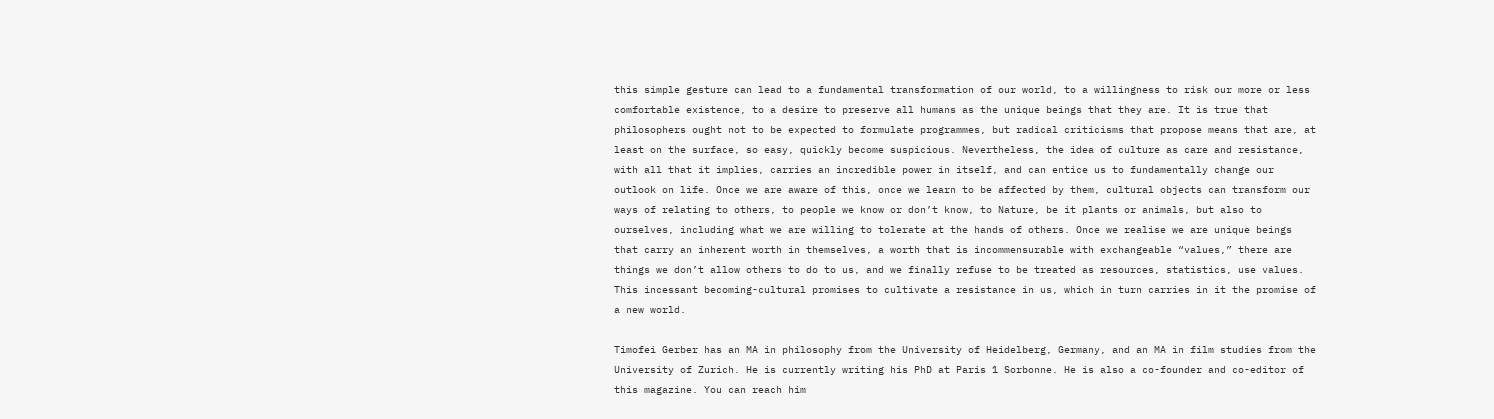this simple gesture can lead to a fundamental transformation of our world, to a willingness to risk our more or less comfortable existence, to a desire to preserve all humans as the unique beings that they are. It is true that philosophers ought not to be expected to formulate programmes, but radical criticisms that propose means that are, at least on the surface, so easy, quickly become suspicious. Nevertheless, the idea of culture as care and resistance, with all that it implies, carries an incredible power in itself, and can entice us to fundamentally change our outlook on life. Once we are aware of this, once we learn to be affected by them, cultural objects can transform our ways of relating to others, to people we know or don’t know, to Nature, be it plants or animals, but also to ourselves, including what we are willing to tolerate at the hands of others. Once we realise we are unique beings that carry an inherent worth in themselves, a worth that is incommensurable with exchangeable “values,” there are things we don’t allow others to do to us, and we finally refuse to be treated as resources, statistics, use values. This incessant becoming-cultural promises to cultivate a resistance in us, which in turn carries in it the promise of a new world.

Timofei Gerber has an MA in philosophy from the University of Heidelberg, Germany, and an MA in film studies from the University of Zurich. He is currently writing his PhD at Paris 1 Sorbonne. He is also a co-founder and co-editor of this magazine. You can reach him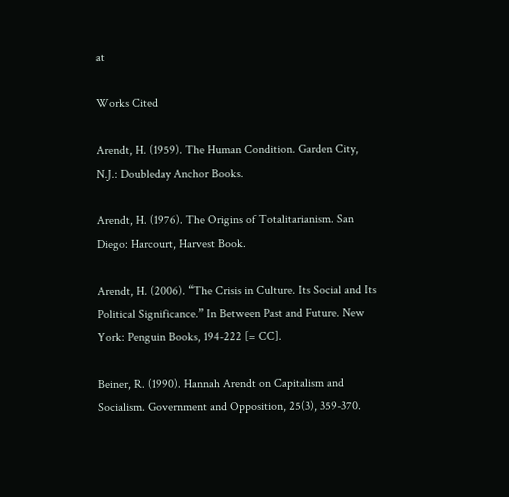at

Works Cited

Arendt, H. (1959). The Human Condition. Garden City, N.J.: Doubleday Anchor Books.

Arendt, H. (1976). The Origins of Totalitarianism. San Diego: Harcourt, Harvest Book.

Arendt, H. (2006). “The Crisis in Culture. Its Social and Its Political Significance.” In Between Past and Future. New York: Penguin Books, 194-222 [= CC].

Beiner, R. (1990). Hannah Arendt on Capitalism and Socialism. Government and Opposition, 25(3), 359-370.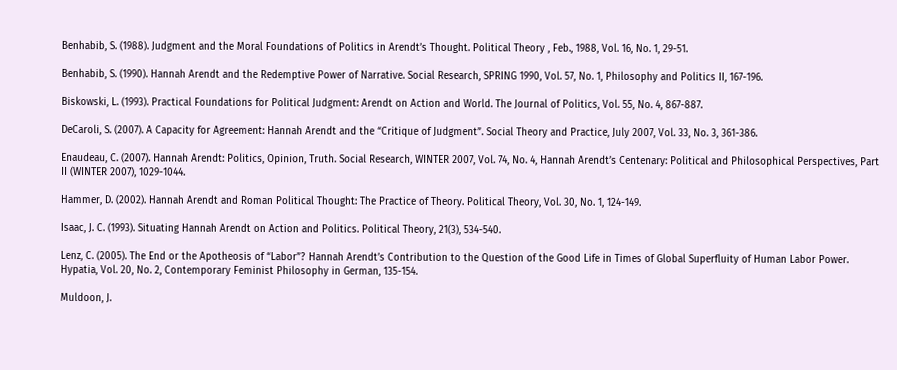Benhabib, S. (1988). Judgment and the Moral Foundations of Politics in Arendt’s Thought. Political Theory , Feb., 1988, Vol. 16, No. 1, 29-51.

Benhabib, S. (1990). Hannah Arendt and the Redemptive Power of Narrative. Social Research, SPRING 1990, Vol. 57, No. 1, Philosophy and Politics II, 167-196.

Biskowski, L. (1993). Practical Foundations for Political Judgment: Arendt on Action and World. The Journal of Politics, Vol. 55, No. 4, 867-887.

DeCaroli, S. (2007). A Capacity for Agreement: Hannah Arendt and the “Critique of Judgment”. Social Theory and Practice, July 2007, Vol. 33, No. 3, 361-386.

Enaudeau, C. (2007). Hannah Arendt: Politics, Opinion, Truth. Social Research, WINTER 2007, Vol. 74, No. 4, Hannah Arendt’s Centenary: Political and Philosophical Perspectives, Part II (WINTER 2007), 1029-1044.

Hammer, D. (2002). Hannah Arendt and Roman Political Thought: The Practice of Theory. Political Theory, Vol. 30, No. 1, 124-149.

Isaac, J. C. (1993). Situating Hannah Arendt on Action and Politics. Political Theory, 21(3), 534-540.

Lenz, C. (2005). The End or the Apotheosis of “Labor”? Hannah Arendt’s Contribution to the Question of the Good Life in Times of Global Superfluity of Human Labor Power. Hypatia, Vol. 20, No. 2, Contemporary Feminist Philosophy in German, 135-154.

Muldoon, J.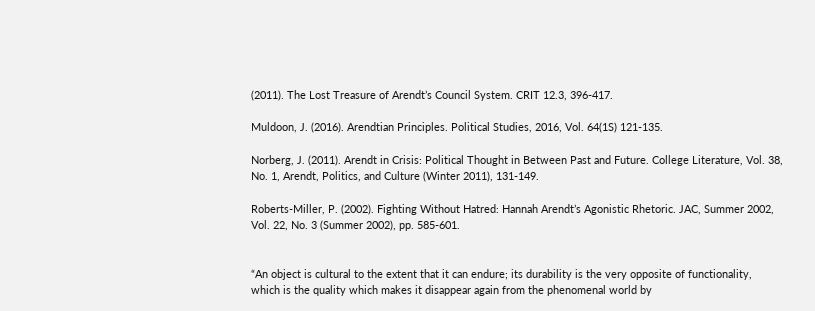(2011). The Lost Treasure of Arendt’s Council System. CRIT 12.3, 396-417.

Muldoon, J. (2016). Arendtian Principles. Political Studies, 2016, Vol. 64(1S) 121-135.

Norberg, J. (2011). Arendt in Crisis: Political Thought in Between Past and Future. College Literature, Vol. 38, No. 1, Arendt, Politics, and Culture (Winter 2011), 131-149.

Roberts-Miller, P. (2002). Fighting Without Hatred: Hannah Arendt’s Agonistic Rhetoric. JAC, Summer 2002, Vol. 22, No. 3 (Summer 2002), pp. 585-601.


“An object is cultural to the extent that it can endure; its durability is the very opposite of functionality, which is the quality which makes it disappear again from the phenomenal world by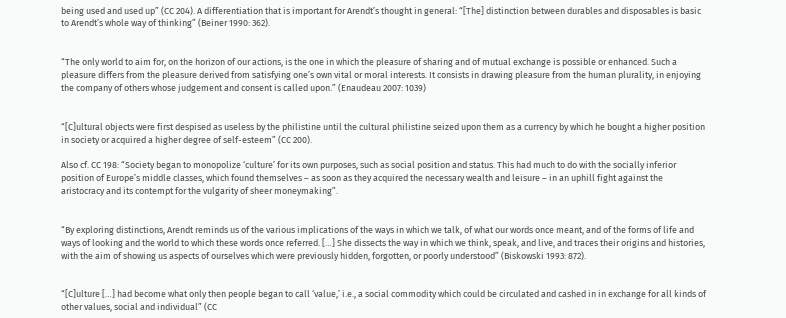being used and used up” (CC 204). A differentiation that is important for Arendt’s thought in general: “[The] distinction between durables and disposables is basic to Arendt’s whole way of thinking” (Beiner 1990: 362).


“The only world to aim for, on the horizon of our actions, is the one in which the pleasure of sharing and of mutual exchange is possible or enhanced. Such a pleasure differs from the pleasure derived from satisfying one’s own vital or moral interests. It consists in drawing pleasure from the human plurality, in enjoying the company of others whose judgement and consent is called upon.” (Enaudeau 2007: 1039)


“[C]ultural objects were first despised as useless by the philistine until the cultural philistine seized upon them as a currency by which he bought a higher position in society or acquired a higher degree of self-esteem” (CC 200).

Also cf. CC 198: “Society began to monopolize ‘culture’ for its own purposes, such as social position and status. This had much to do with the socially inferior position of Europe’s middle classes, which found themselves – as soon as they acquired the necessary wealth and leisure – in an uphill fight against the aristocracy and its contempt for the vulgarity of sheer moneymaking”.


“By exploring distinctions, Arendt reminds us of the various implications of the ways in which we talk, of what our words once meant, and of the forms of life and ways of looking and the world to which these words once referred. […] She dissects the way in which we think, speak, and live, and traces their origins and histories, with the aim of showing us aspects of ourselves which were previously hidden, forgotten, or poorly understood” (Biskowski 1993: 872).


“[C]ulture […] had become what only then people began to call ‘value,’ i.e., a social commodity which could be circulated and cashed in in exchange for all kinds of other values, social and individual” (CC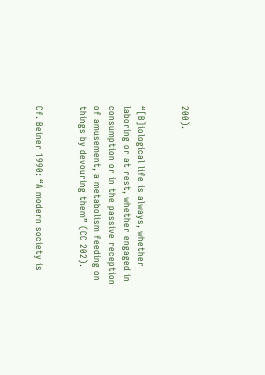200).


“[B]iological life is always, whether laboring or at rest, whether engaged in consumption or in the passive reception of amusement, a metabolism feeding on things by devouring them” (CC 202).


Cf. Beiner 1990: “A modern society is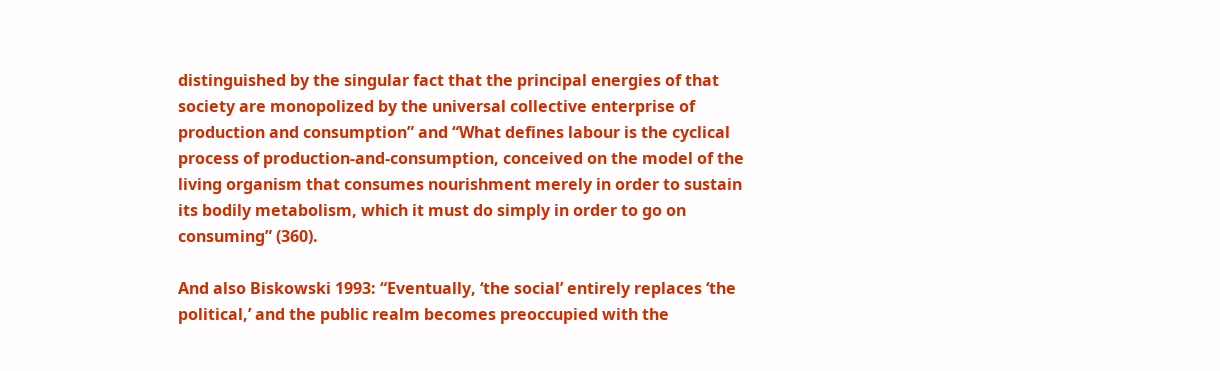distinguished by the singular fact that the principal energies of that society are monopolized by the universal collective enterprise of production and consumption” and “What defines labour is the cyclical process of production-and-consumption, conceived on the model of the living organism that consumes nourishment merely in order to sustain its bodily metabolism, which it must do simply in order to go on consuming” (360).

And also Biskowski 1993: “Eventually, ‘the social’ entirely replaces ‘the political,’ and the public realm becomes preoccupied with the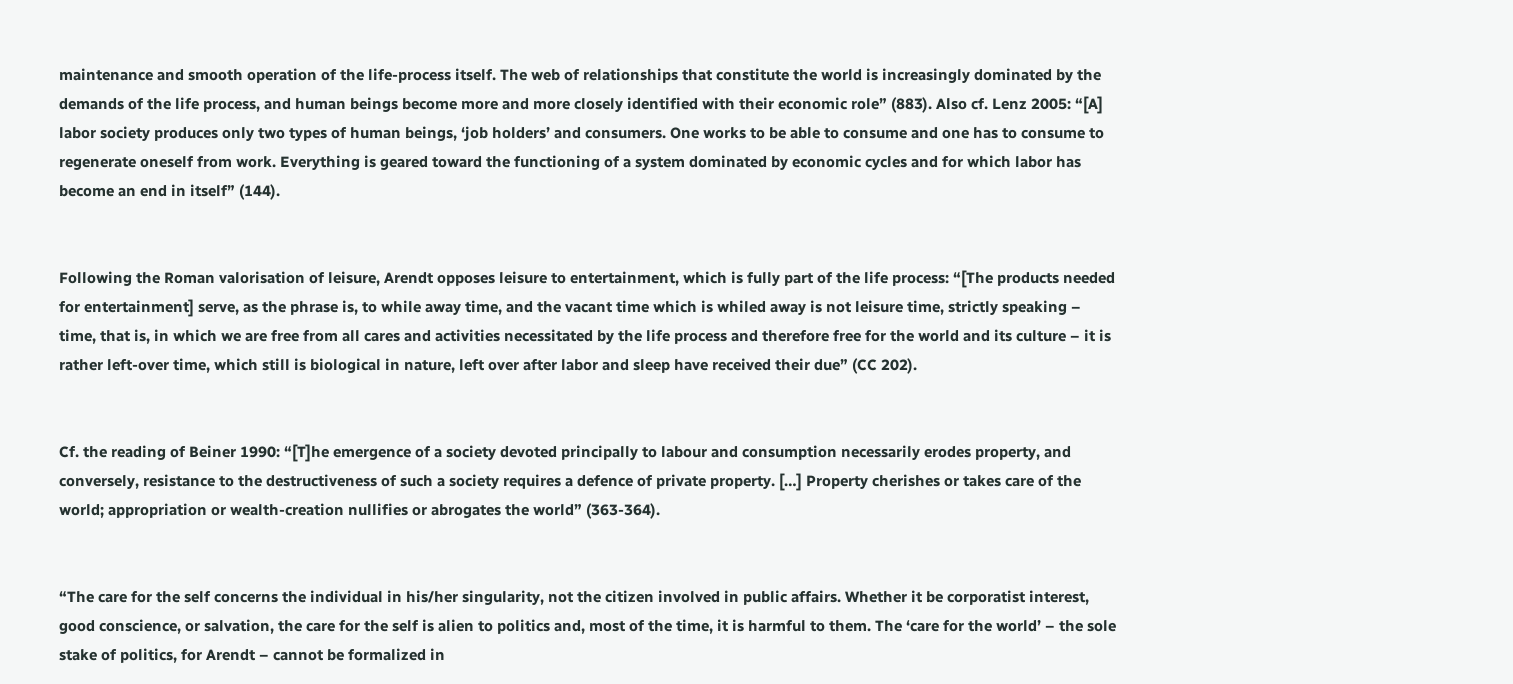maintenance and smooth operation of the life-process itself. The web of relationships that constitute the world is increasingly dominated by the demands of the life process, and human beings become more and more closely identified with their economic role” (883). Also cf. Lenz 2005: “[A] labor society produces only two types of human beings, ‘job holders’ and consumers. One works to be able to consume and one has to consume to regenerate oneself from work. Everything is geared toward the functioning of a system dominated by economic cycles and for which labor has become an end in itself” (144).


Following the Roman valorisation of leisure, Arendt opposes leisure to entertainment, which is fully part of the life process: “[The products needed for entertainment] serve, as the phrase is, to while away time, and the vacant time which is whiled away is not leisure time, strictly speaking – time, that is, in which we are free from all cares and activities necessitated by the life process and therefore free for the world and its culture – it is rather left-over time, which still is biological in nature, left over after labor and sleep have received their due” (CC 202).


Cf. the reading of Beiner 1990: “[T]he emergence of a society devoted principally to labour and consumption necessarily erodes property, and conversely, resistance to the destructiveness of such a society requires a defence of private property. […] Property cherishes or takes care of the world; appropriation or wealth-creation nullifies or abrogates the world” (363-364).


“The care for the self concerns the individual in his/her singularity, not the citizen involved in public affairs. Whether it be corporatist interest, good conscience, or salvation, the care for the self is alien to politics and, most of the time, it is harmful to them. The ‘care for the world’ – the sole stake of politics, for Arendt – cannot be formalized in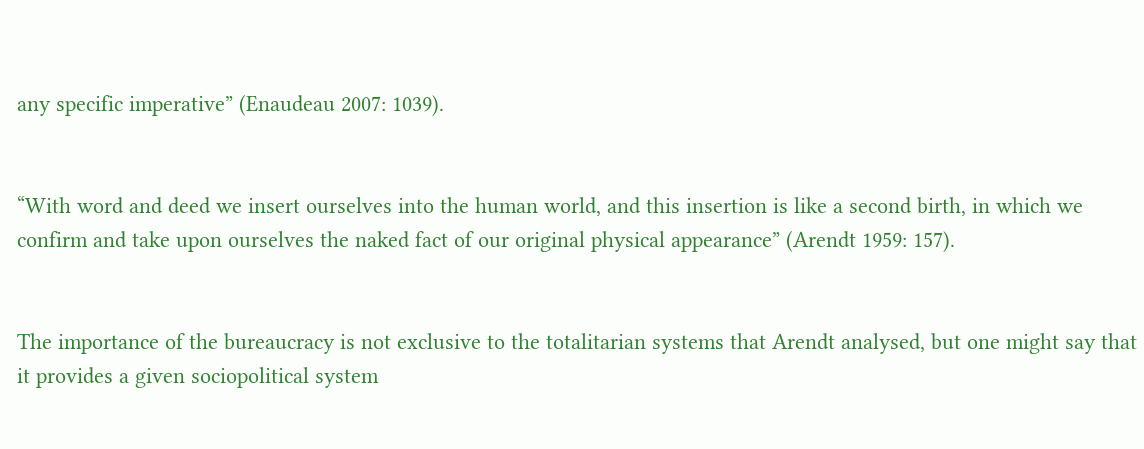any specific imperative” (Enaudeau 2007: 1039).


“With word and deed we insert ourselves into the human world, and this insertion is like a second birth, in which we confirm and take upon ourselves the naked fact of our original physical appearance” (Arendt 1959: 157).


The importance of the bureaucracy is not exclusive to the totalitarian systems that Arendt analysed, but one might say that it provides a given sociopolitical system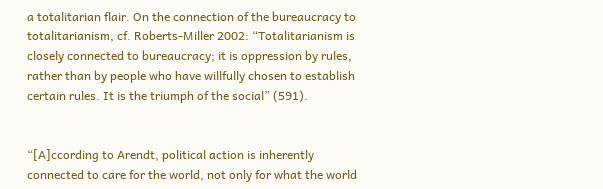a totalitarian flair. On the connection of the bureaucracy to totalitarianism, cf. Roberts-Miller 2002: “Totalitarianism is closely connected to bureaucracy; it is oppression by rules, rather than by people who have willfully chosen to establish certain rules. It is the triumph of the social” (591).


“[A]ccording to Arendt, political action is inherently connected to care for the world, not only for what the world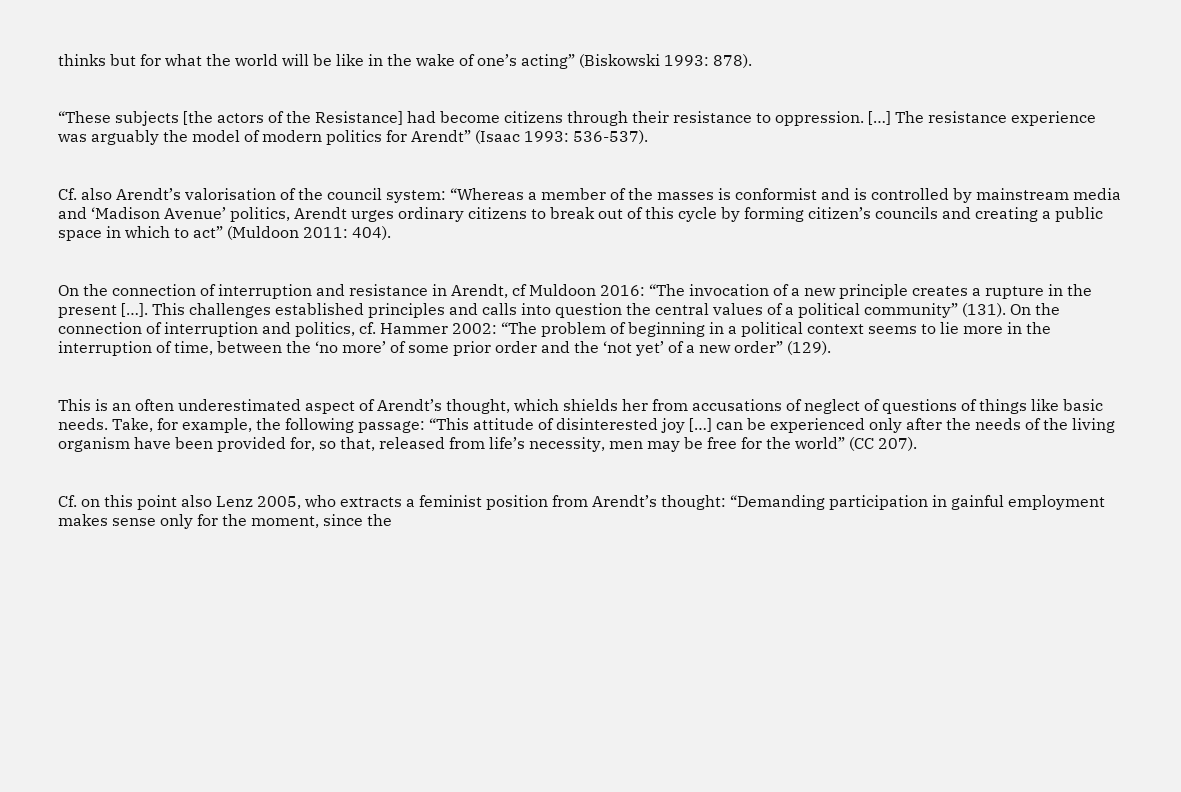thinks but for what the world will be like in the wake of one’s acting” (Biskowski 1993: 878).


“These subjects [the actors of the Resistance] had become citizens through their resistance to oppression. […] The resistance experience was arguably the model of modern politics for Arendt” (Isaac 1993: 536-537).


Cf. also Arendt’s valorisation of the council system: “Whereas a member of the masses is conformist and is controlled by mainstream media and ‘Madison Avenue’ politics, Arendt urges ordinary citizens to break out of this cycle by forming citizen’s councils and creating a public space in which to act” (Muldoon 2011: 404).


On the connection of interruption and resistance in Arendt, cf Muldoon 2016: “The invocation of a new principle creates a rupture in the present […]. This challenges established principles and calls into question the central values of a political community” (131). On the connection of interruption and politics, cf. Hammer 2002: “The problem of beginning in a political context seems to lie more in the interruption of time, between the ‘no more’ of some prior order and the ‘not yet’ of a new order” (129).


This is an often underestimated aspect of Arendt’s thought, which shields her from accusations of neglect of questions of things like basic needs. Take, for example, the following passage: “This attitude of disinterested joy […] can be experienced only after the needs of the living organism have been provided for, so that, released from life’s necessity, men may be free for the world” (CC 207).


Cf. on this point also Lenz 2005, who extracts a feminist position from Arendt’s thought: “Demanding participation in gainful employment makes sense only for the moment, since the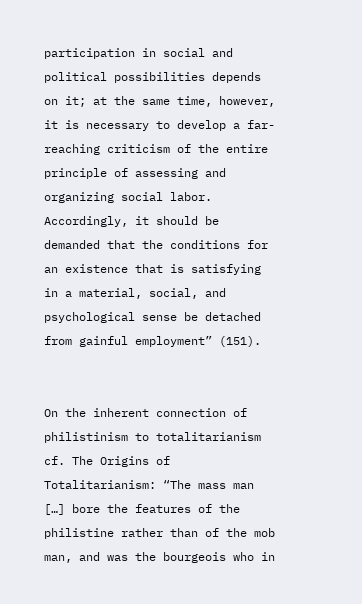participation in social and political possibilities depends on it; at the same time, however, it is necessary to develop a far-reaching criticism of the entire principle of assessing and organizing social labor. Accordingly, it should be demanded that the conditions for an existence that is satisfying in a material, social, and psychological sense be detached from gainful employment” (151).


On the inherent connection of philistinism to totalitarianism cf. The Origins of Totalitarianism: “The mass man […] bore the features of the philistine rather than of the mob man, and was the bourgeois who in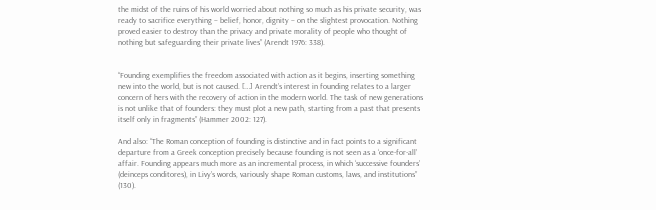the midst of the ruins of his world worried about nothing so much as his private security, was ready to sacrifice everything – belief, honor, dignity – on the slightest provocation. Nothing proved easier to destroy than the privacy and private morality of people who thought of nothing but safeguarding their private lives” (Arendt 1976: 338).


“Founding exemplifies the freedom associated with action as it begins, inserting something new into the world, but is not caused. […] Arendt’s interest in founding relates to a larger concern of hers with the recovery of action in the modern world. The task of new generations is not unlike that of founders: they must plot a new path, starting from a past that presents itself only in fragments” (Hammer 2002: 127).

And also: “The Roman conception of founding is distinctive and in fact points to a significant departure from a Greek conception precisely because founding is not seen as a ‘once-for-all’ affair. Founding appears much more as an incremental process, in which ‘successive founders’ (deinceps conditores), in Livy’s words, variously shape Roman customs, laws, and institutions” (130).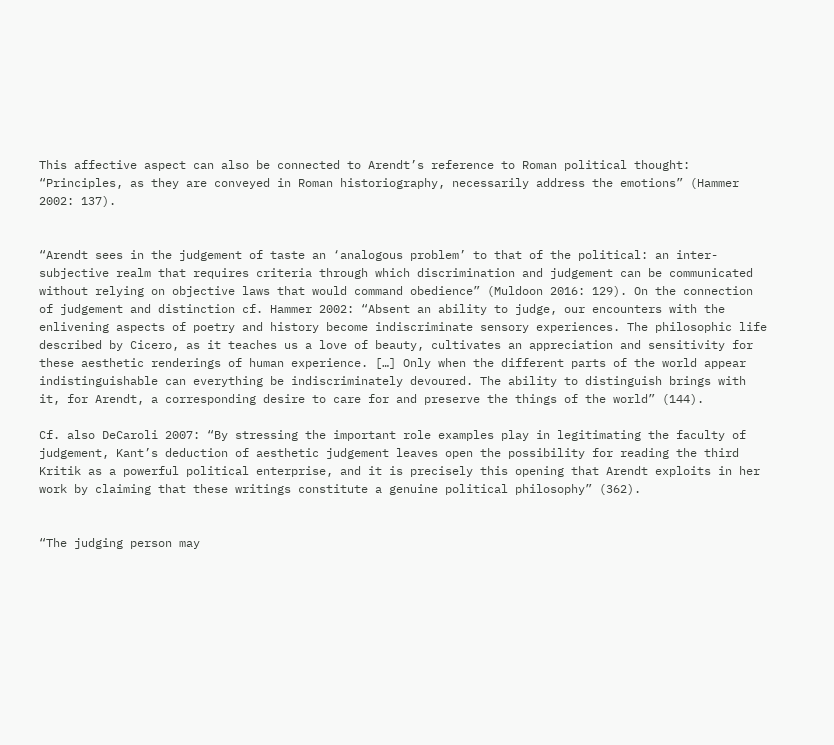This affective aspect can also be connected to Arendt’s reference to Roman political thought: “Principles, as they are conveyed in Roman historiography, necessarily address the emotions” (Hammer 2002: 137).


“Arendt sees in the judgement of taste an ‘analogous problem’ to that of the political: an inter-subjective realm that requires criteria through which discrimination and judgement can be communicated without relying on objective laws that would command obedience” (Muldoon 2016: 129). On the connection of judgement and distinction cf. Hammer 2002: “Absent an ability to judge, our encounters with the enlivening aspects of poetry and history become indiscriminate sensory experiences. The philosophic life described by Cicero, as it teaches us a love of beauty, cultivates an appreciation and sensitivity for these aesthetic renderings of human experience. […] Only when the different parts of the world appear indistinguishable can everything be indiscriminately devoured. The ability to distinguish brings with it, for Arendt, a corresponding desire to care for and preserve the things of the world” (144).

Cf. also DeCaroli 2007: “By stressing the important role examples play in legitimating the faculty of judgement, Kant’s deduction of aesthetic judgement leaves open the possibility for reading the third Kritik as a powerful political enterprise, and it is precisely this opening that Arendt exploits in her work by claiming that these writings constitute a genuine political philosophy” (362).


“The judging person may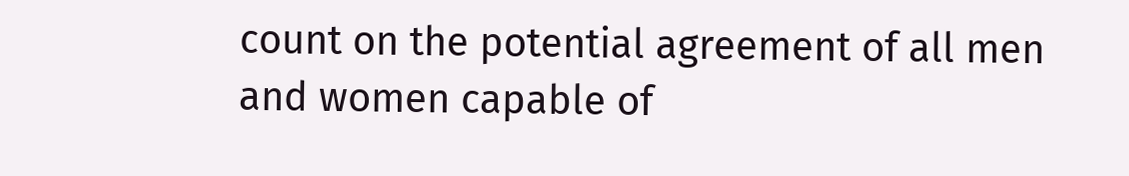count on the potential agreement of all men and women capable of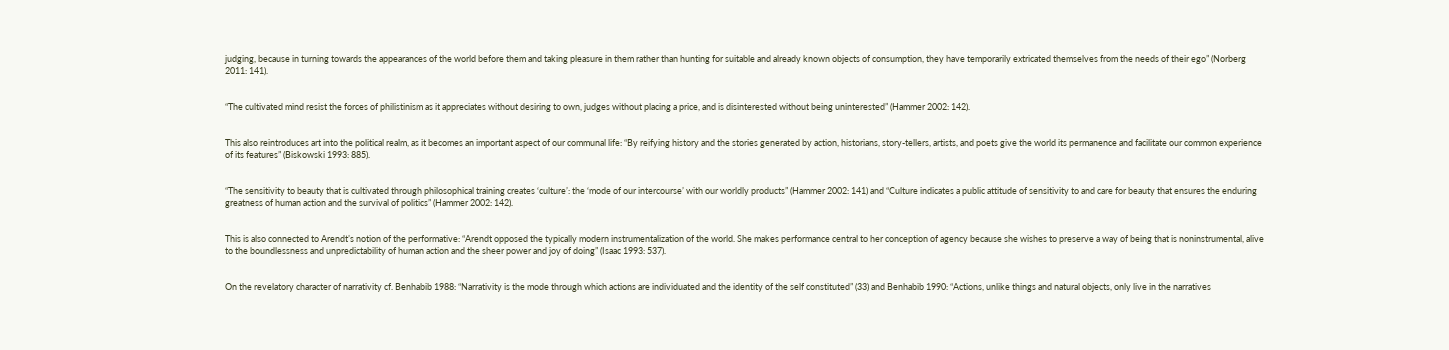judging, because in turning towards the appearances of the world before them and taking pleasure in them rather than hunting for suitable and already known objects of consumption, they have temporarily extricated themselves from the needs of their ego” (Norberg 2011: 141).


“The cultivated mind resist the forces of philistinism as it appreciates without desiring to own, judges without placing a price, and is disinterested without being uninterested” (Hammer 2002: 142).


This also reintroduces art into the political realm, as it becomes an important aspect of our communal life: “By reifying history and the stories generated by action, historians, story-tellers, artists, and poets give the world its permanence and facilitate our common experience of its features” (Biskowski 1993: 885).


“The sensitivity to beauty that is cultivated through philosophical training creates ‘culture’: the ‘mode of our intercourse’ with our worldly products” (Hammer 2002: 141) and “Culture indicates a public attitude of sensitivity to and care for beauty that ensures the enduring greatness of human action and the survival of politics” (Hammer 2002: 142).


This is also connected to Arendt’s notion of the performative: “Arendt opposed the typically modern instrumentalization of the world. She makes performance central to her conception of agency because she wishes to preserve a way of being that is noninstrumental, alive to the boundlessness and unpredictability of human action and the sheer power and joy of doing” (Isaac 1993: 537).


On the revelatory character of narrativity cf. Benhabib 1988: “Narrativity is the mode through which actions are individuated and the identity of the self constituted” (33) and Benhabib 1990: “Actions, unlike things and natural objects, only live in the narratives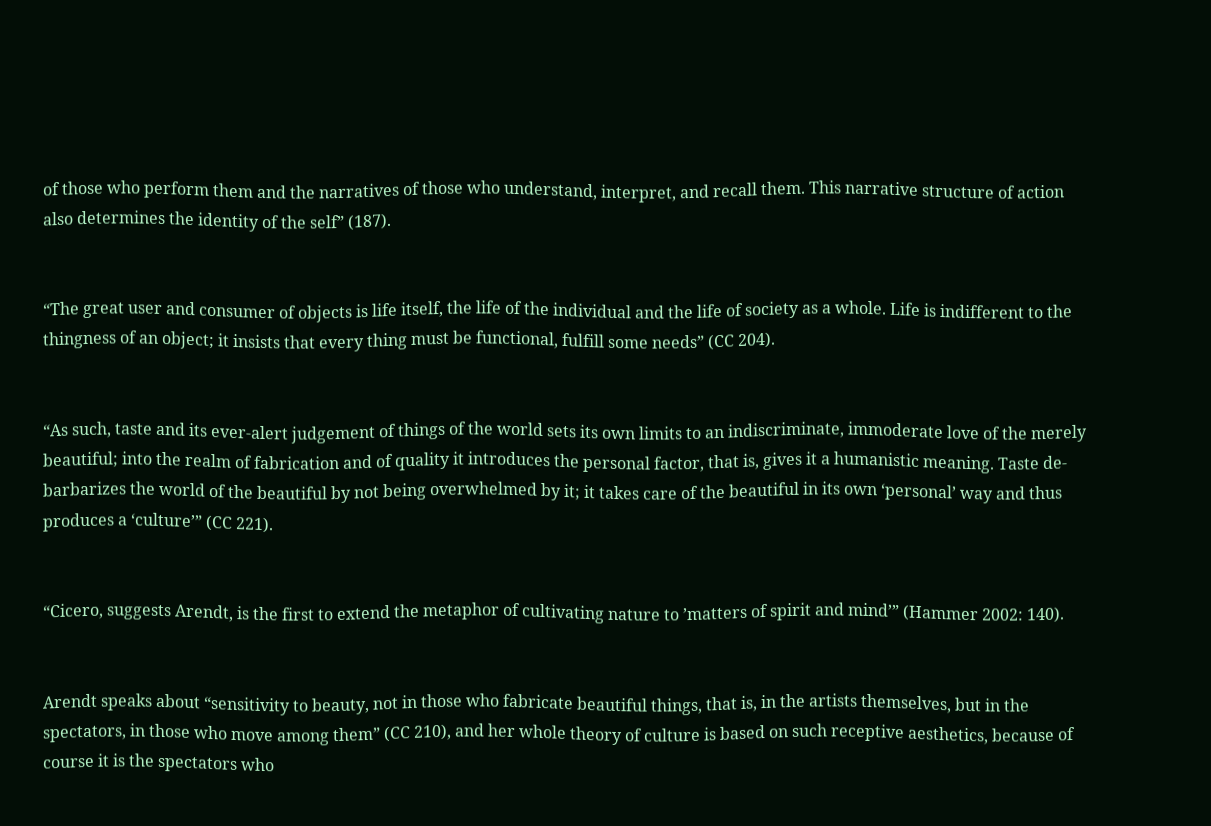of those who perform them and the narratives of those who understand, interpret, and recall them. This narrative structure of action also determines the identity of the self” (187).


“The great user and consumer of objects is life itself, the life of the individual and the life of society as a whole. Life is indifferent to the thingness of an object; it insists that every thing must be functional, fulfill some needs” (CC 204).


“As such, taste and its ever-alert judgement of things of the world sets its own limits to an indiscriminate, immoderate love of the merely beautiful; into the realm of fabrication and of quality it introduces the personal factor, that is, gives it a humanistic meaning. Taste de-barbarizes the world of the beautiful by not being overwhelmed by it; it takes care of the beautiful in its own ‘personal’ way and thus produces a ‘culture’” (CC 221).


“Cicero, suggests Arendt, is the first to extend the metaphor of cultivating nature to ’matters of spirit and mind’” (Hammer 2002: 140).


Arendt speaks about “sensitivity to beauty, not in those who fabricate beautiful things, that is, in the artists themselves, but in the spectators, in those who move among them” (CC 210), and her whole theory of culture is based on such receptive aesthetics, because of course it is the spectators who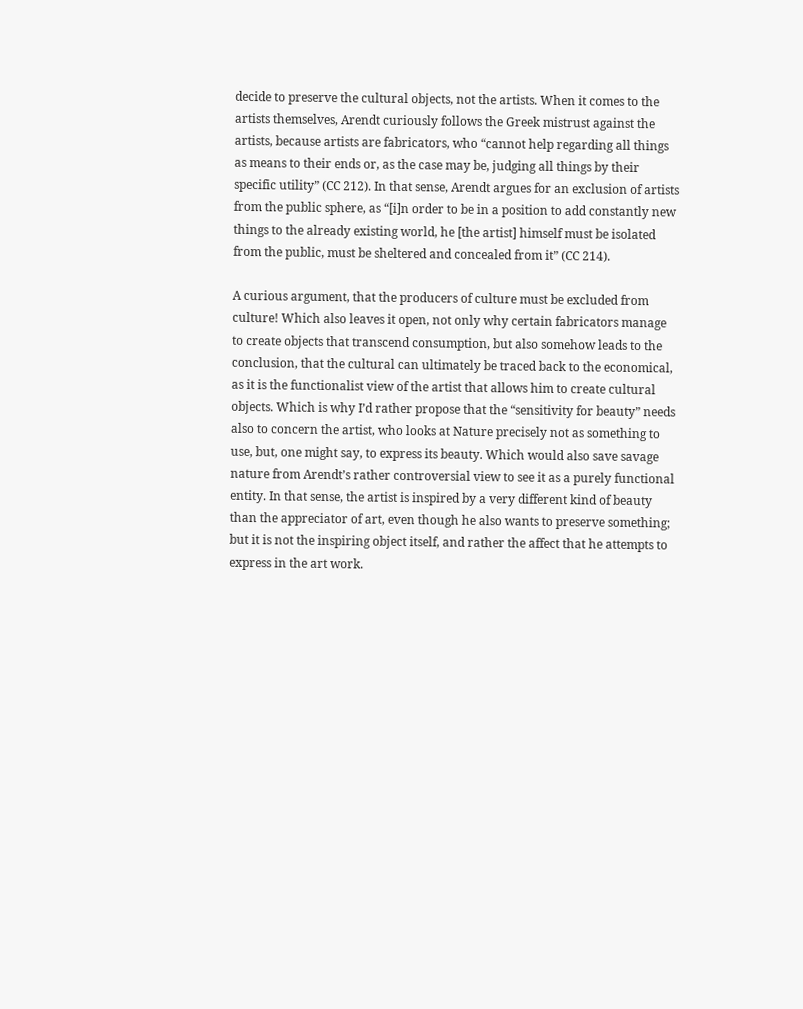decide to preserve the cultural objects, not the artists. When it comes to the artists themselves, Arendt curiously follows the Greek mistrust against the artists, because artists are fabricators, who “cannot help regarding all things as means to their ends or, as the case may be, judging all things by their specific utility” (CC 212). In that sense, Arendt argues for an exclusion of artists from the public sphere, as “[i]n order to be in a position to add constantly new things to the already existing world, he [the artist] himself must be isolated from the public, must be sheltered and concealed from it” (CC 214).

A curious argument, that the producers of culture must be excluded from culture! Which also leaves it open, not only why certain fabricators manage to create objects that transcend consumption, but also somehow leads to the conclusion, that the cultural can ultimately be traced back to the economical, as it is the functionalist view of the artist that allows him to create cultural objects. Which is why I’d rather propose that the “sensitivity for beauty” needs also to concern the artist, who looks at Nature precisely not as something to use, but, one might say, to express its beauty. Which would also save savage nature from Arendt’s rather controversial view to see it as a purely functional entity. In that sense, the artist is inspired by a very different kind of beauty than the appreciator of art, even though he also wants to preserve something; but it is not the inspiring object itself, and rather the affect that he attempts to express in the art work.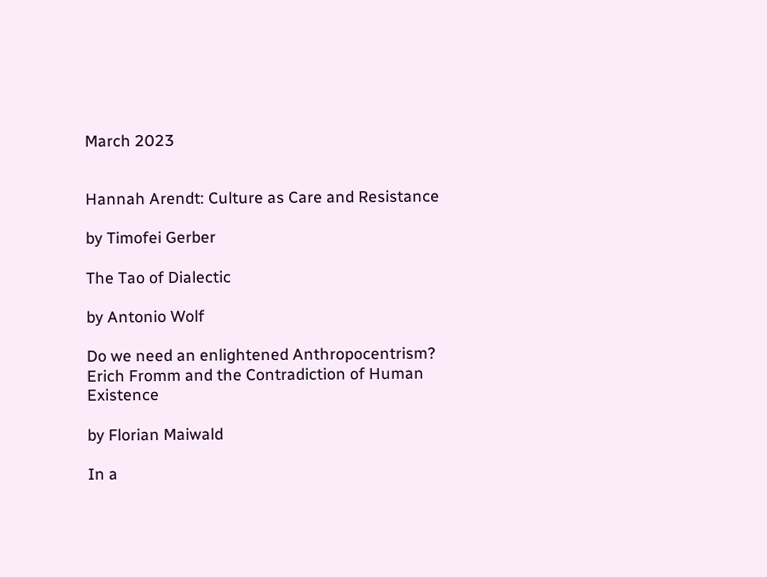March 2023


Hannah Arendt: Culture as Care and Resistance

by Timofei Gerber

The Tao of Dialectic

by Antonio Wolf

Do we need an enlightened Anthropocentrism? Erich Fromm and the Contradiction of Human Existence

by Florian Maiwald

In a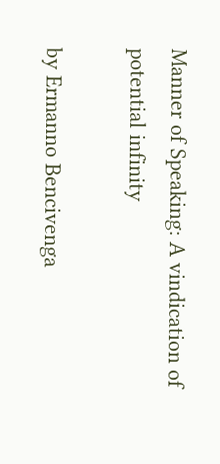Manner of Speaking: A vindication of potential infinity

by Ermanno Bencivenga